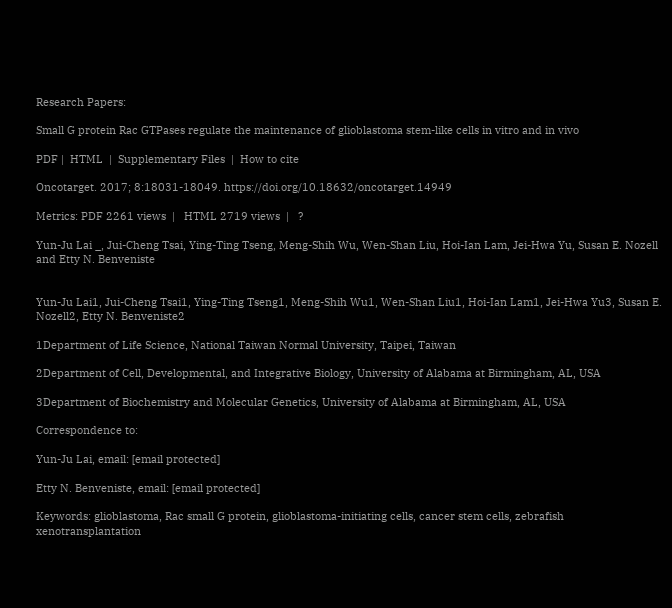Research Papers:

Small G protein Rac GTPases regulate the maintenance of glioblastoma stem-like cells in vitro and in vivo

PDF |  HTML  |  Supplementary Files  |  How to cite

Oncotarget. 2017; 8:18031-18049. https://doi.org/10.18632/oncotarget.14949

Metrics: PDF 2261 views  |   HTML 2719 views  |   ?

Yun-Ju Lai _, Jui-Cheng Tsai, Ying-Ting Tseng, Meng-Shih Wu, Wen-Shan Liu, Hoi-Ian Lam, Jei-Hwa Yu, Susan E. Nozell and Etty N. Benveniste


Yun-Ju Lai1, Jui-Cheng Tsai1, Ying-Ting Tseng1, Meng-Shih Wu1, Wen-Shan Liu1, Hoi-Ian Lam1, Jei-Hwa Yu3, Susan E. Nozell2, Etty N. Benveniste2

1Department of Life Science, National Taiwan Normal University, Taipei, Taiwan

2Department of Cell, Developmental, and Integrative Biology, University of Alabama at Birmingham, AL, USA

3Department of Biochemistry and Molecular Genetics, University of Alabama at Birmingham, AL, USA

Correspondence to:

Yun-Ju Lai, email: [email protected]

Etty N. Benveniste, email: [email protected]

Keywords: glioblastoma, Rac small G protein, glioblastoma-initiating cells, cancer stem cells, zebrafish xenotransplantation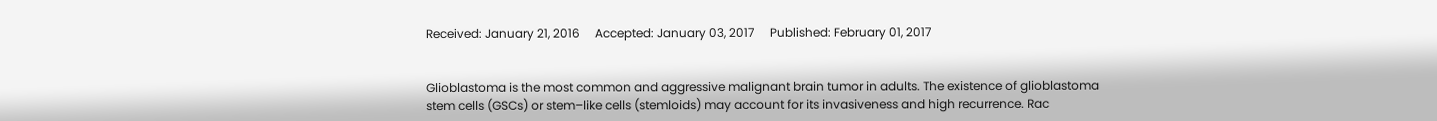Received: January 21, 2016     Accepted: January 03, 2017     Published: February 01, 2017


Glioblastoma is the most common and aggressive malignant brain tumor in adults. The existence of glioblastoma stem cells (GSCs) or stem–like cells (stemloids) may account for its invasiveness and high recurrence. Rac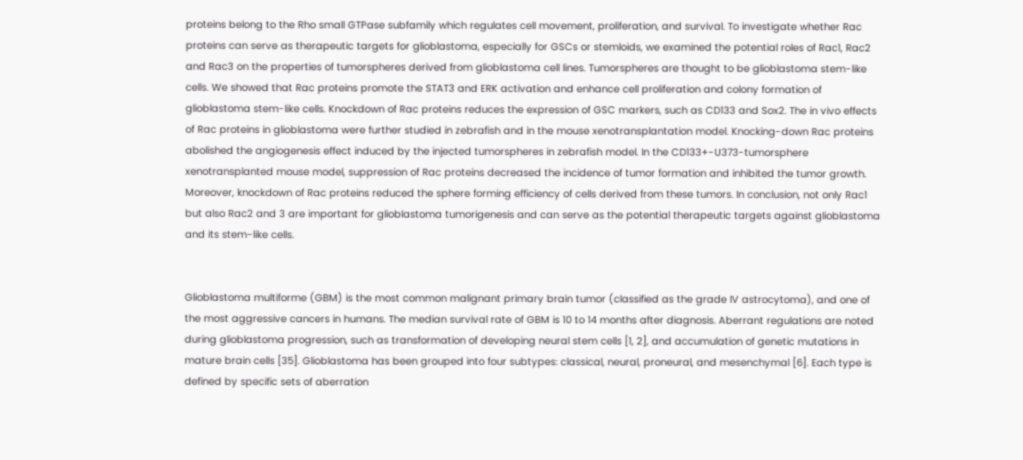proteins belong to the Rho small GTPase subfamily which regulates cell movement, proliferation, and survival. To investigate whether Rac proteins can serve as therapeutic targets for glioblastoma, especially for GSCs or stemloids, we examined the potential roles of Rac1, Rac2 and Rac3 on the properties of tumorspheres derived from glioblastoma cell lines. Tumorspheres are thought to be glioblastoma stem-like cells. We showed that Rac proteins promote the STAT3 and ERK activation and enhance cell proliferation and colony formation of glioblastoma stem-like cells. Knockdown of Rac proteins reduces the expression of GSC markers, such as CD133 and Sox2. The in vivo effects of Rac proteins in glioblastoma were further studied in zebrafish and in the mouse xenotransplantation model. Knocking-down Rac proteins abolished the angiogenesis effect induced by the injected tumorspheres in zebrafish model. In the CD133+-U373-tumorsphere xenotransplanted mouse model, suppression of Rac proteins decreased the incidence of tumor formation and inhibited the tumor growth. Moreover, knockdown of Rac proteins reduced the sphere forming efficiency of cells derived from these tumors. In conclusion, not only Rac1 but also Rac2 and 3 are important for glioblastoma tumorigenesis and can serve as the potential therapeutic targets against glioblastoma and its stem-like cells.


Glioblastoma multiforme (GBM) is the most common malignant primary brain tumor (classified as the grade IV astrocytoma), and one of the most aggressive cancers in humans. The median survival rate of GBM is 10 to 14 months after diagnosis. Aberrant regulations are noted during glioblastoma progression, such as transformation of developing neural stem cells [1, 2], and accumulation of genetic mutations in mature brain cells [35]. Glioblastoma has been grouped into four subtypes: classical, neural, proneural, and mesenchymal [6]. Each type is defined by specific sets of aberration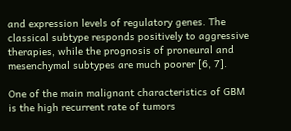and expression levels of regulatory genes. The classical subtype responds positively to aggressive therapies, while the prognosis of proneural and mesenchymal subtypes are much poorer [6, 7].

One of the main malignant characteristics of GBM is the high recurrent rate of tumors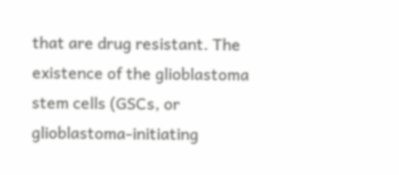that are drug resistant. The existence of the glioblastoma stem cells (GSCs, or glioblastoma-initiating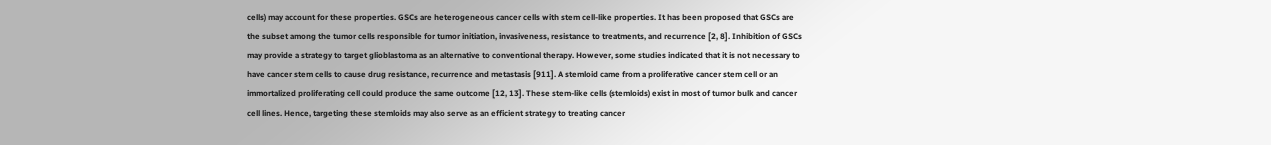cells) may account for these properties. GSCs are heterogeneous cancer cells with stem cell-like properties. It has been proposed that GSCs are the subset among the tumor cells responsible for tumor initiation, invasiveness, resistance to treatments, and recurrence [2, 8]. Inhibition of GSCs may provide a strategy to target glioblastoma as an alternative to conventional therapy. However, some studies indicated that it is not necessary to have cancer stem cells to cause drug resistance, recurrence and metastasis [911]. A stemloid came from a proliferative cancer stem cell or an immortalized proliferating cell could produce the same outcome [12, 13]. These stem-like cells (stemloids) exist in most of tumor bulk and cancer cell lines. Hence, targeting these stemloids may also serve as an efficient strategy to treating cancer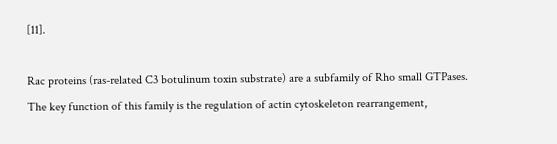[11].

Rac proteins (ras-related C3 botulinum toxin substrate) are a subfamily of Rho small GTPases. The key function of this family is the regulation of actin cytoskeleton rearrangement,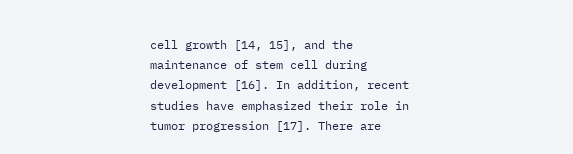cell growth [14, 15], and the maintenance of stem cell during development [16]. In addition, recent studies have emphasized their role in tumor progression [17]. There are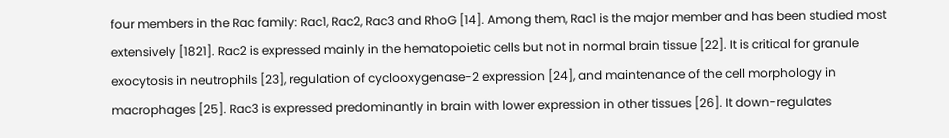four members in the Rac family: Rac1, Rac2, Rac3 and RhoG [14]. Among them, Rac1 is the major member and has been studied most extensively [1821]. Rac2 is expressed mainly in the hematopoietic cells but not in normal brain tissue [22]. It is critical for granule exocytosis in neutrophils [23], regulation of cyclooxygenase-2 expression [24], and maintenance of the cell morphology in macrophages [25]. Rac3 is expressed predominantly in brain with lower expression in other tissues [26]. It down-regulates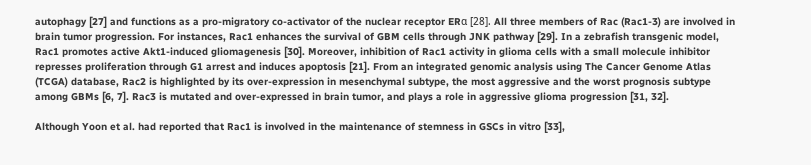autophagy [27] and functions as a pro-migratory co-activator of the nuclear receptor ERα [28]. All three members of Rac (Rac1-3) are involved in brain tumor progression. For instances, Rac1 enhances the survival of GBM cells through JNK pathway [29]. In a zebrafish transgenic model, Rac1 promotes active Akt1-induced gliomagenesis [30]. Moreover, inhibition of Rac1 activity in glioma cells with a small molecule inhibitor represses proliferation through G1 arrest and induces apoptosis [21]. From an integrated genomic analysis using The Cancer Genome Atlas (TCGA) database, Rac2 is highlighted by its over-expression in mesenchymal subtype, the most aggressive and the worst prognosis subtype among GBMs [6, 7]. Rac3 is mutated and over-expressed in brain tumor, and plays a role in aggressive glioma progression [31, 32].

Although Yoon et al. had reported that Rac1 is involved in the maintenance of stemness in GSCs in vitro [33],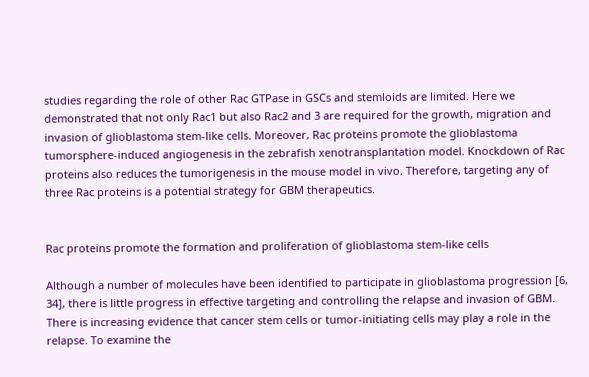studies regarding the role of other Rac GTPase in GSCs and stemloids are limited. Here we demonstrated that not only Rac1 but also Rac2 and 3 are required for the growth, migration and invasion of glioblastoma stem-like cells. Moreover, Rac proteins promote the glioblastoma tumorsphere-induced angiogenesis in the zebrafish xenotransplantation model. Knockdown of Rac proteins also reduces the tumorigenesis in the mouse model in vivo. Therefore, targeting any of three Rac proteins is a potential strategy for GBM therapeutics.


Rac proteins promote the formation and proliferation of glioblastoma stem-like cells

Although a number of molecules have been identified to participate in glioblastoma progression [6, 34], there is little progress in effective targeting and controlling the relapse and invasion of GBM. There is increasing evidence that cancer stem cells or tumor-initiating cells may play a role in the relapse. To examine the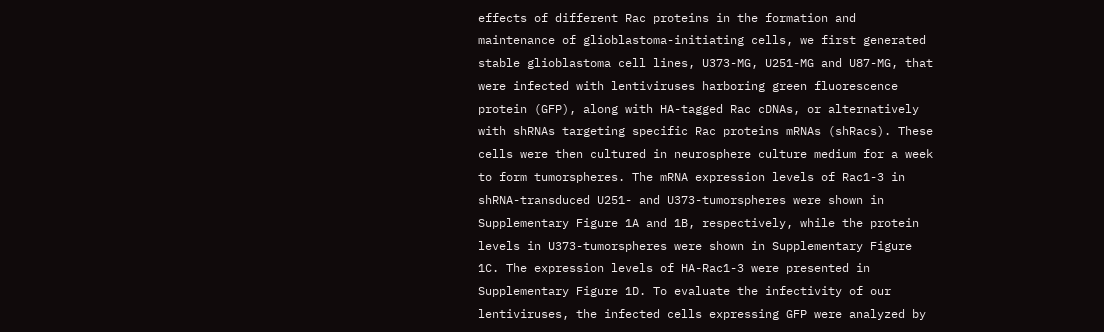effects of different Rac proteins in the formation and maintenance of glioblastoma-initiating cells, we first generated stable glioblastoma cell lines, U373-MG, U251-MG and U87-MG, that were infected with lentiviruses harboring green fluorescence protein (GFP), along with HA-tagged Rac cDNAs, or alternatively with shRNAs targeting specific Rac proteins mRNAs (shRacs). These cells were then cultured in neurosphere culture medium for a week to form tumorspheres. The mRNA expression levels of Rac1-3 in shRNA-transduced U251- and U373-tumorspheres were shown in Supplementary Figure 1A and 1B, respectively, while the protein levels in U373-tumorspheres were shown in Supplementary Figure 1C. The expression levels of HA-Rac1-3 were presented in Supplementary Figure 1D. To evaluate the infectivity of our lentiviruses, the infected cells expressing GFP were analyzed by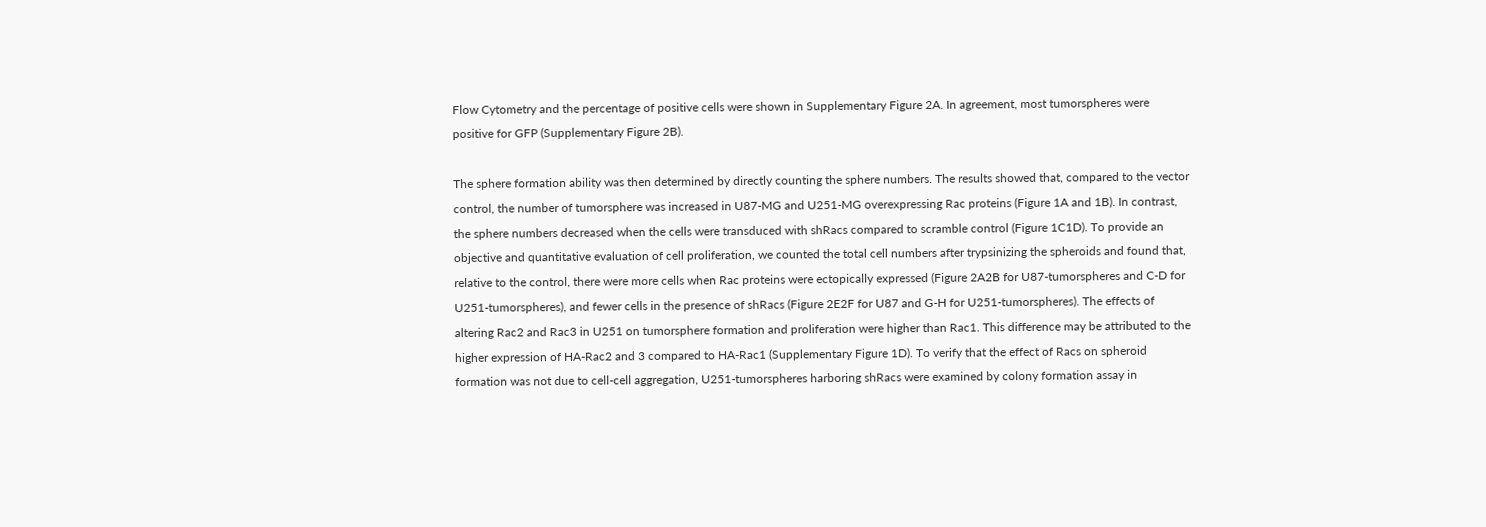Flow Cytometry and the percentage of positive cells were shown in Supplementary Figure 2A. In agreement, most tumorspheres were positive for GFP (Supplementary Figure 2B).

The sphere formation ability was then determined by directly counting the sphere numbers. The results showed that, compared to the vector control, the number of tumorsphere was increased in U87-MG and U251-MG overexpressing Rac proteins (Figure 1A and 1B). In contrast, the sphere numbers decreased when the cells were transduced with shRacs compared to scramble control (Figure 1C1D). To provide an objective and quantitative evaluation of cell proliferation, we counted the total cell numbers after trypsinizing the spheroids and found that, relative to the control, there were more cells when Rac proteins were ectopically expressed (Figure 2A2B for U87-tumorspheres and C-D for U251-tumorspheres), and fewer cells in the presence of shRacs (Figure 2E2F for U87 and G-H for U251-tumorspheres). The effects of altering Rac2 and Rac3 in U251 on tumorsphere formation and proliferation were higher than Rac1. This difference may be attributed to the higher expression of HA-Rac2 and 3 compared to HA-Rac1 (Supplementary Figure 1D). To verify that the effect of Racs on spheroid formation was not due to cell-cell aggregation, U251-tumorspheres harboring shRacs were examined by colony formation assay in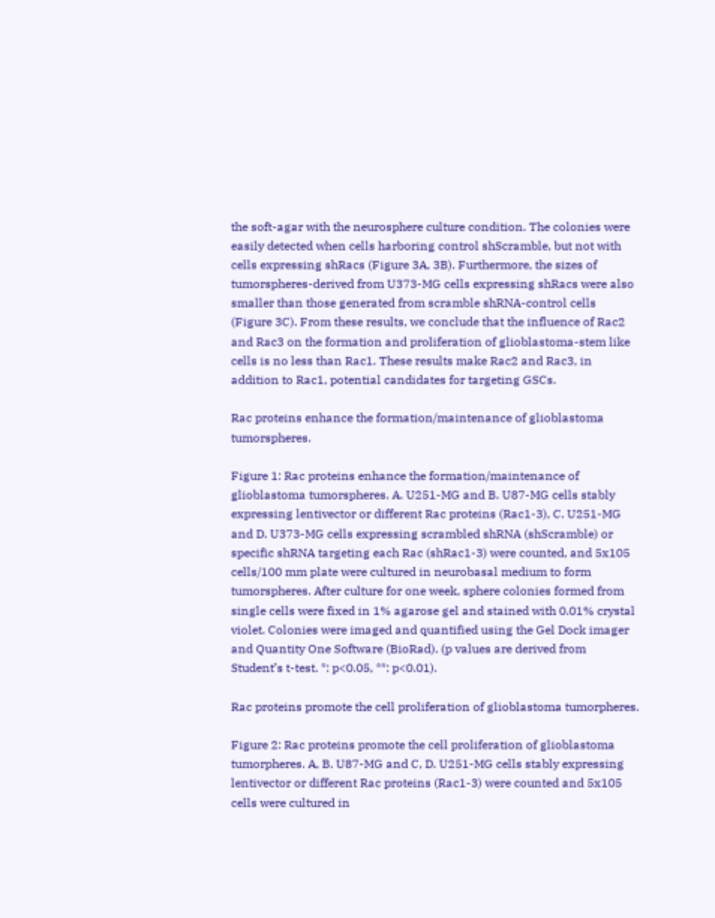the soft-agar with the neurosphere culture condition. The colonies were easily detected when cells harboring control shScramble, but not with cells expressing shRacs (Figure 3A, 3B). Furthermore, the sizes of tumorspheres-derived from U373-MG cells expressing shRacs were also smaller than those generated from scramble shRNA-control cells (Figure 3C). From these results, we conclude that the influence of Rac2 and Rac3 on the formation and proliferation of glioblastoma-stem like cells is no less than Rac1. These results make Rac2 and Rac3, in addition to Rac1, potential candidates for targeting GSCs.

Rac proteins enhance the formation/maintenance of glioblastoma tumorspheres.

Figure 1: Rac proteins enhance the formation/maintenance of glioblastoma tumorspheres. A. U251-MG and B. U87-MG cells stably expressing lentivector or different Rac proteins (Rac1-3), C. U251-MG and D. U373-MG cells expressing scrambled shRNA (shScramble) or specific shRNA targeting each Rac (shRac1-3) were counted, and 5x105 cells/100 mm plate were cultured in neurobasal medium to form tumorspheres. After culture for one week, sphere colonies formed from single cells were fixed in 1% agarose gel and stained with 0.01% crystal violet. Colonies were imaged and quantified using the Gel Dock imager and Quantity One Software (BioRad). (p values are derived from Student’s t-test. *: p<0.05, **: p<0.01).

Rac proteins promote the cell proliferation of glioblastoma tumorpheres.

Figure 2: Rac proteins promote the cell proliferation of glioblastoma tumorpheres. A, B. U87-MG and C, D. U251-MG cells stably expressing lentivector or different Rac proteins (Rac1-3) were counted and 5x105 cells were cultured in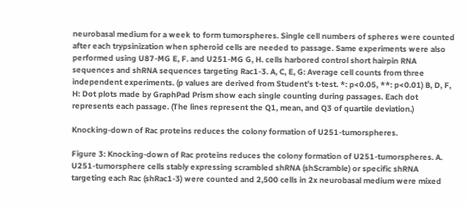neurobasal medium for a week to form tumorspheres. Single cell numbers of spheres were counted after each trypsinization when spheroid cells are needed to passage. Same experiments were also performed using U87-MG E, F. and U251-MG G, H. cells harbored control short hairpin RNA sequences and shRNA sequences targeting Rac1-3. A, C, E, G: Average cell counts from three independent experiments. (p values are derived from Student’s t-test. *: p<0.05, **: p<0.01) B, D, F, H: Dot plots made by GraphPad Prism show each single counting during passages. Each dot represents each passage. (The lines represent the Q1, mean, and Q3 of quartile deviation.)

Knocking-down of Rac proteins reduces the colony formation of U251-tumorspheres.

Figure 3: Knocking-down of Rac proteins reduces the colony formation of U251-tumorspheres. A. U251-tumorsphere cells stably expressing scrambled shRNA (shScramble) or specific shRNA targeting each Rac (shRac1-3) were counted and 2,500 cells in 2x neurobasal medium were mixed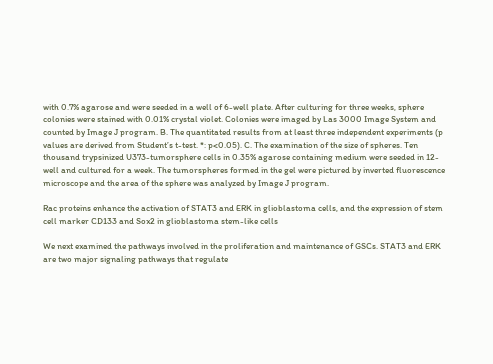with 0.7% agarose and were seeded in a well of 6-well plate. After culturing for three weeks, sphere colonies were stained with 0.01% crystal violet. Colonies were imaged by Las 3000 Image System and counted by Image J program. B. The quantitated results from at least three independent experiments (p values are derived from Student’s t-test. *: p<0.05). C. The examination of the size of spheres. Ten thousand trypsinized U373-tumorsphere cells in 0.35% agarose containing medium were seeded in 12-well and cultured for a week. The tumorspheres formed in the gel were pictured by inverted fluorescence microscope and the area of the sphere was analyzed by Image J program.

Rac proteins enhance the activation of STAT3 and ERK in glioblastoma cells, and the expression of stem cell marker CD133 and Sox2 in glioblastoma stem-like cells

We next examined the pathways involved in the proliferation and maintenance of GSCs. STAT3 and ERK are two major signaling pathways that regulate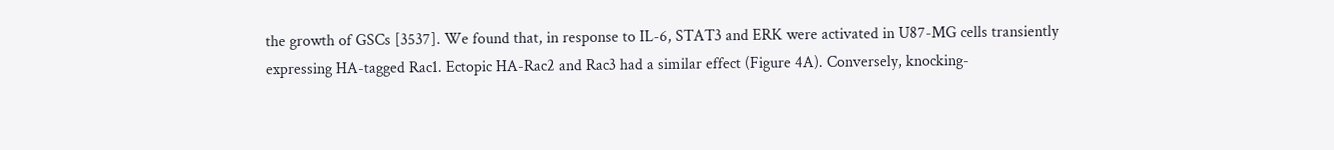the growth of GSCs [3537]. We found that, in response to IL-6, STAT3 and ERK were activated in U87-MG cells transiently expressing HA-tagged Rac1. Ectopic HA-Rac2 and Rac3 had a similar effect (Figure 4A). Conversely, knocking-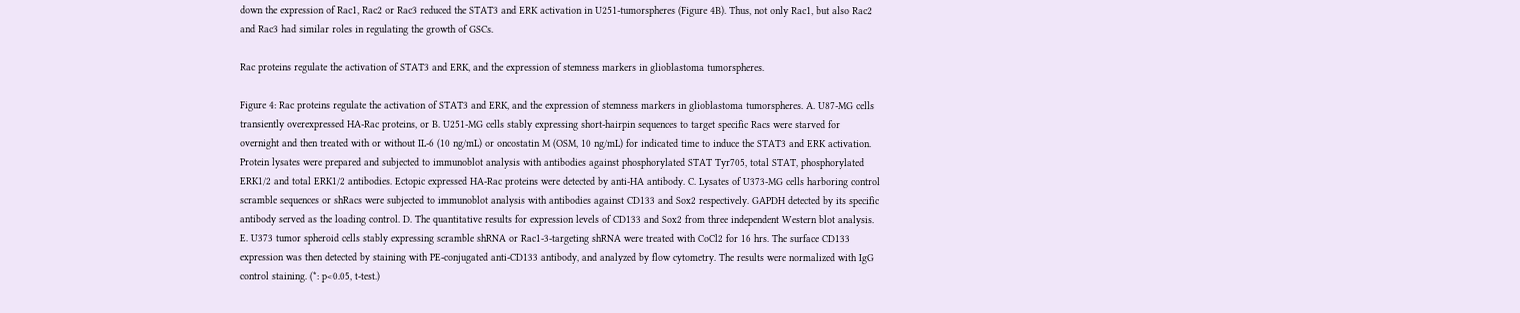down the expression of Rac1, Rac2 or Rac3 reduced the STAT3 and ERK activation in U251-tumorspheres (Figure 4B). Thus, not only Rac1, but also Rac2 and Rac3 had similar roles in regulating the growth of GSCs.

Rac proteins regulate the activation of STAT3 and ERK, and the expression of stemness markers in glioblastoma tumorspheres.

Figure 4: Rac proteins regulate the activation of STAT3 and ERK, and the expression of stemness markers in glioblastoma tumorspheres. A. U87-MG cells transiently overexpressed HA-Rac proteins, or B. U251-MG cells stably expressing short-hairpin sequences to target specific Racs were starved for overnight and then treated with or without IL-6 (10 ng/mL) or oncostatin M (OSM, 10 ng/mL) for indicated time to induce the STAT3 and ERK activation. Protein lysates were prepared and subjected to immunoblot analysis with antibodies against phosphorylated STAT Tyr705, total STAT, phosphorylated ERK1/2 and total ERK1/2 antibodies. Ectopic expressed HA-Rac proteins were detected by anti-HA antibody. C. Lysates of U373-MG cells harboring control scramble sequences or shRacs were subjected to immunoblot analysis with antibodies against CD133 and Sox2 respectively. GAPDH detected by its specific antibody served as the loading control. D. The quantitative results for expression levels of CD133 and Sox2 from three independent Western blot analysis. E. U373 tumor spheroid cells stably expressing scramble shRNA or Rac1-3-targeting shRNA were treated with CoCl2 for 16 hrs. The surface CD133 expression was then detected by staining with PE-conjugated anti-CD133 antibody, and analyzed by flow cytometry. The results were normalized with IgG control staining. (*: p<0.05, t-test.)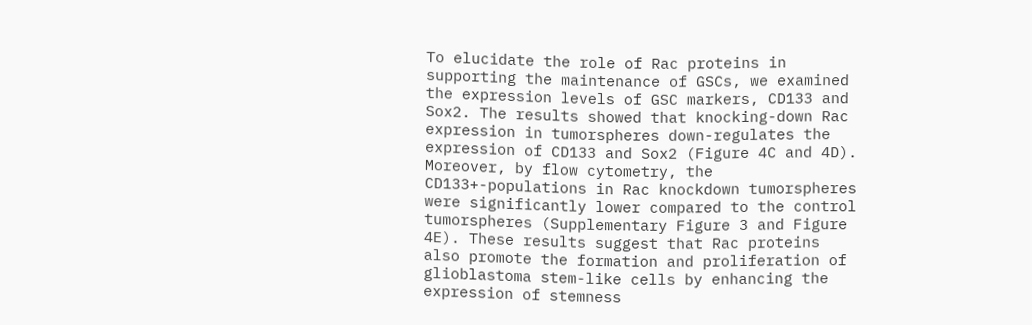To elucidate the role of Rac proteins in supporting the maintenance of GSCs, we examined the expression levels of GSC markers, CD133 and Sox2. The results showed that knocking-down Rac expression in tumorspheres down-regulates the expression of CD133 and Sox2 (Figure 4C and 4D). Moreover, by flow cytometry, the CD133+-populations in Rac knockdown tumorspheres were significantly lower compared to the control tumorspheres (Supplementary Figure 3 and Figure 4E). These results suggest that Rac proteins also promote the formation and proliferation of glioblastoma stem-like cells by enhancing the expression of stemness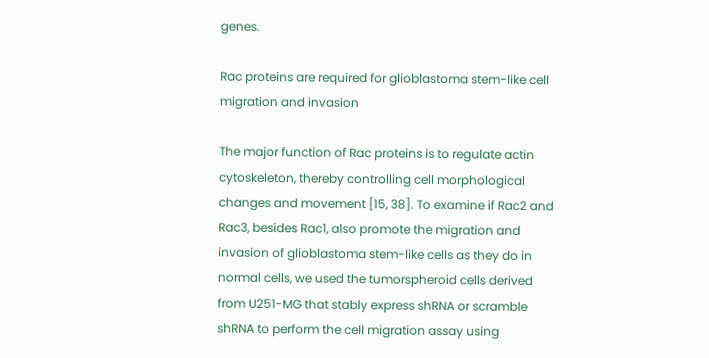genes.

Rac proteins are required for glioblastoma stem-like cell migration and invasion

The major function of Rac proteins is to regulate actin cytoskeleton, thereby controlling cell morphological changes and movement [15, 38]. To examine if Rac2 and Rac3, besides Rac1, also promote the migration and invasion of glioblastoma stem-like cells as they do in normal cells, we used the tumorspheroid cells derived from U251-MG that stably express shRNA or scramble shRNA to perform the cell migration assay using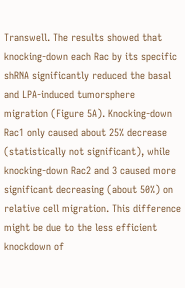Transwell. The results showed that knocking-down each Rac by its specific shRNA significantly reduced the basal and LPA-induced tumorsphere migration (Figure 5A). Knocking-down Rac1 only caused about 25% decrease (statistically not significant), while knocking-down Rac2 and 3 caused more significant decreasing (about 50%) on relative cell migration. This difference might be due to the less efficient knockdown of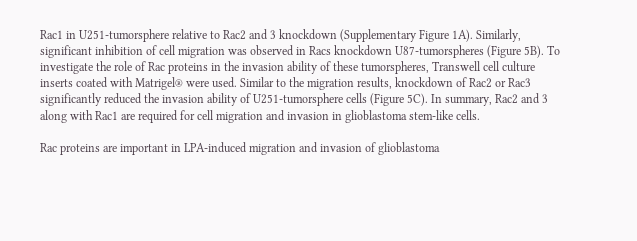Rac1 in U251-tumorsphere relative to Rac2 and 3 knockdown (Supplementary Figure 1A). Similarly, significant inhibition of cell migration was observed in Racs knockdown U87-tumorspheres (Figure 5B). To investigate the role of Rac proteins in the invasion ability of these tumorspheres, Transwell cell culture inserts coated with Matrigel® were used. Similar to the migration results, knockdown of Rac2 or Rac3 significantly reduced the invasion ability of U251-tumorsphere cells (Figure 5C). In summary, Rac2 and 3 along with Rac1 are required for cell migration and invasion in glioblastoma stem-like cells.

Rac proteins are important in LPA-induced migration and invasion of glioblastoma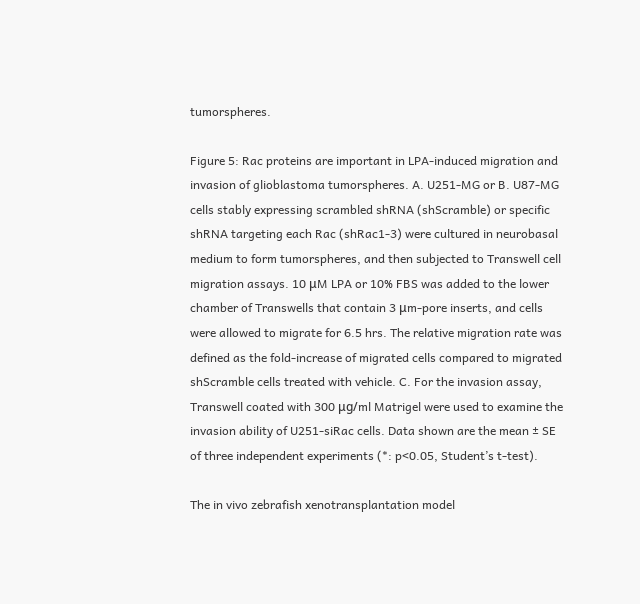tumorspheres.

Figure 5: Rac proteins are important in LPA-induced migration and invasion of glioblastoma tumorspheres. A. U251-MG or B. U87-MG cells stably expressing scrambled shRNA (shScramble) or specific shRNA targeting each Rac (shRac1-3) were cultured in neurobasal medium to form tumorspheres, and then subjected to Transwell cell migration assays. 10 μM LPA or 10% FBS was added to the lower chamber of Transwells that contain 3 μm-pore inserts, and cells were allowed to migrate for 6.5 hrs. The relative migration rate was defined as the fold-increase of migrated cells compared to migrated shScramble cells treated with vehicle. C. For the invasion assay, Transwell coated with 300 μg/ml Matrigel were used to examine the invasion ability of U251-siRac cells. Data shown are the mean ± SE of three independent experiments (*: p<0.05, Student’s t-test).

The in vivo zebrafish xenotransplantation model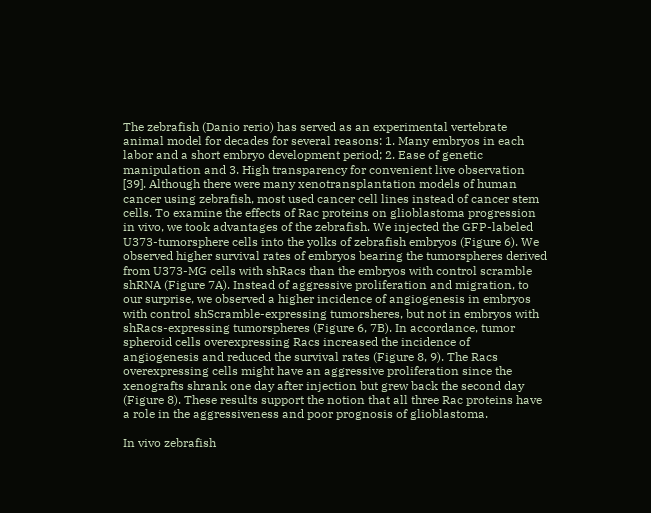The zebrafish (Danio rerio) has served as an experimental vertebrate animal model for decades for several reasons: 1. Many embryos in each labor and a short embryo development period; 2. Ease of genetic manipulation and 3. High transparency for convenient live observation [39]. Although there were many xenotransplantation models of human cancer using zebrafish, most used cancer cell lines instead of cancer stem cells. To examine the effects of Rac proteins on glioblastoma progression in vivo, we took advantages of the zebrafish. We injected the GFP-labeled U373-tumorsphere cells into the yolks of zebrafish embryos (Figure 6). We observed higher survival rates of embryos bearing the tumorspheres derived from U373-MG cells with shRacs than the embryos with control scramble shRNA (Figure 7A). Instead of aggressive proliferation and migration, to our surprise, we observed a higher incidence of angiogenesis in embryos with control shScramble-expressing tumorsheres, but not in embryos with shRacs-expressing tumorspheres (Figure 6, 7B). In accordance, tumor spheroid cells overexpressing Racs increased the incidence of angiogenesis and reduced the survival rates (Figure 8, 9). The Racs overexpressing cells might have an aggressive proliferation since the xenografts shrank one day after injection but grew back the second day (Figure 8). These results support the notion that all three Rac proteins have a role in the aggressiveness and poor prognosis of glioblastoma.

In vivo zebrafish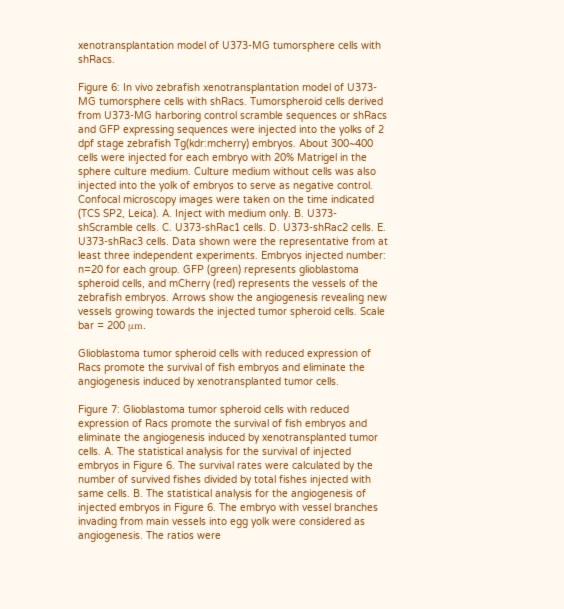xenotransplantation model of U373-MG tumorsphere cells with shRacs.

Figure 6: In vivo zebrafish xenotransplantation model of U373-MG tumorsphere cells with shRacs. Tumorspheroid cells derived from U373-MG harboring control scramble sequences or shRacs and GFP expressing sequences were injected into the yolks of 2 dpf stage zebrafish Tg(kdr:mcherry) embryos. About 300~400 cells were injected for each embryo with 20% Matrigel in the sphere culture medium. Culture medium without cells was also injected into the yolk of embryos to serve as negative control. Confocal microscopy images were taken on the time indicated (TCS SP2, Leica). A. Inject with medium only. B. U373-shScramble cells. C. U373-shRac1 cells. D. U373-shRac2 cells. E. U373-shRac3 cells. Data shown were the representative from at least three independent experiments. Embryos injected number: n=20 for each group. GFP (green) represents glioblastoma spheroid cells, and mCherry (red) represents the vessels of the zebrafish embryos. Arrows show the angiogenesis revealing new vessels growing towards the injected tumor spheroid cells. Scale bar = 200 μm.

Glioblastoma tumor spheroid cells with reduced expression of Racs promote the survival of fish embryos and eliminate the angiogenesis induced by xenotransplanted tumor cells.

Figure 7: Glioblastoma tumor spheroid cells with reduced expression of Racs promote the survival of fish embryos and eliminate the angiogenesis induced by xenotransplanted tumor cells. A. The statistical analysis for the survival of injected embryos in Figure 6. The survival rates were calculated by the number of survived fishes divided by total fishes injected with same cells. B. The statistical analysis for the angiogenesis of injected embryos in Figure 6. The embryo with vessel branches invading from main vessels into egg yolk were considered as angiogenesis. The ratios were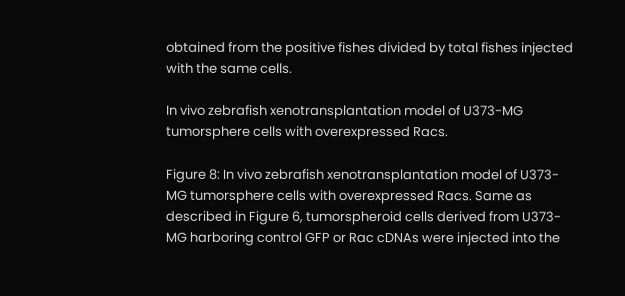obtained from the positive fishes divided by total fishes injected with the same cells.

In vivo zebrafish xenotransplantation model of U373-MG tumorsphere cells with overexpressed Racs.

Figure 8: In vivo zebrafish xenotransplantation model of U373-MG tumorsphere cells with overexpressed Racs. Same as described in Figure 6, tumorspheroid cells derived from U373-MG harboring control GFP or Rac cDNAs were injected into the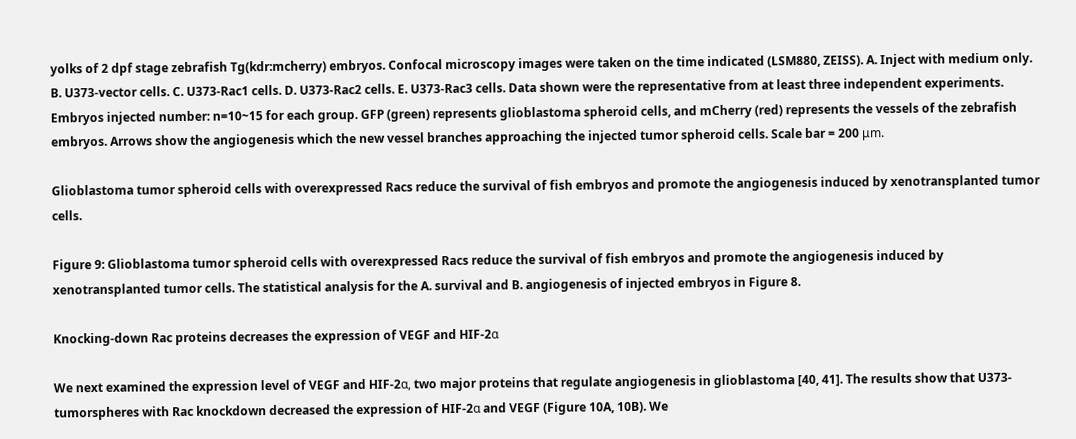yolks of 2 dpf stage zebrafish Tg(kdr:mcherry) embryos. Confocal microscopy images were taken on the time indicated (LSM880, ZEISS). A. Inject with medium only. B. U373-vector cells. C. U373-Rac1 cells. D. U373-Rac2 cells. E. U373-Rac3 cells. Data shown were the representative from at least three independent experiments. Embryos injected number: n=10~15 for each group. GFP (green) represents glioblastoma spheroid cells, and mCherry (red) represents the vessels of the zebrafish embryos. Arrows show the angiogenesis which the new vessel branches approaching the injected tumor spheroid cells. Scale bar = 200 μm.

Glioblastoma tumor spheroid cells with overexpressed Racs reduce the survival of fish embryos and promote the angiogenesis induced by xenotransplanted tumor cells.

Figure 9: Glioblastoma tumor spheroid cells with overexpressed Racs reduce the survival of fish embryos and promote the angiogenesis induced by xenotransplanted tumor cells. The statistical analysis for the A. survival and B. angiogenesis of injected embryos in Figure 8.

Knocking-down Rac proteins decreases the expression of VEGF and HIF-2α

We next examined the expression level of VEGF and HIF-2α, two major proteins that regulate angiogenesis in glioblastoma [40, 41]. The results show that U373-tumorspheres with Rac knockdown decreased the expression of HIF-2α and VEGF (Figure 10A, 10B). We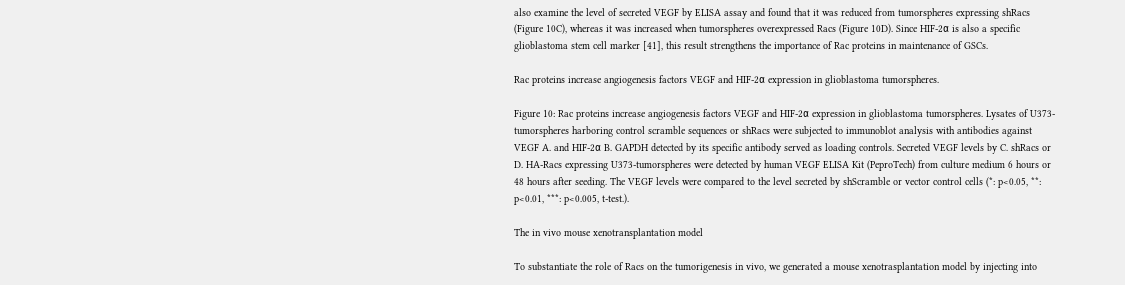also examine the level of secreted VEGF by ELISA assay and found that it was reduced from tumorspheres expressing shRacs (Figure 10C), whereas it was increased when tumorspheres overexpressed Racs (Figure 10D). Since HIF-2α is also a specific glioblastoma stem cell marker [41], this result strengthens the importance of Rac proteins in maintenance of GSCs.

Rac proteins increase angiogenesis factors VEGF and HIF-2α expression in glioblastoma tumorspheres.

Figure 10: Rac proteins increase angiogenesis factors VEGF and HIF-2α expression in glioblastoma tumorspheres. Lysates of U373-tumorspheres harboring control scramble sequences or shRacs were subjected to immunoblot analysis with antibodies against VEGF A. and HIF-2α B. GAPDH detected by its specific antibody served as loading controls. Secreted VEGF levels by C. shRacs or D. HA-Racs expressing U373-tumorspheres were detected by human VEGF ELISA Kit (PeproTech) from culture medium 6 hours or 48 hours after seeding. The VEGF levels were compared to the level secreted by shScramble or vector control cells (*: p<0.05, **: p<0.01, ***: p<0.005, t-test.).

The in vivo mouse xenotransplantation model

To substantiate the role of Racs on the tumorigenesis in vivo, we generated a mouse xenotrasplantation model by injecting into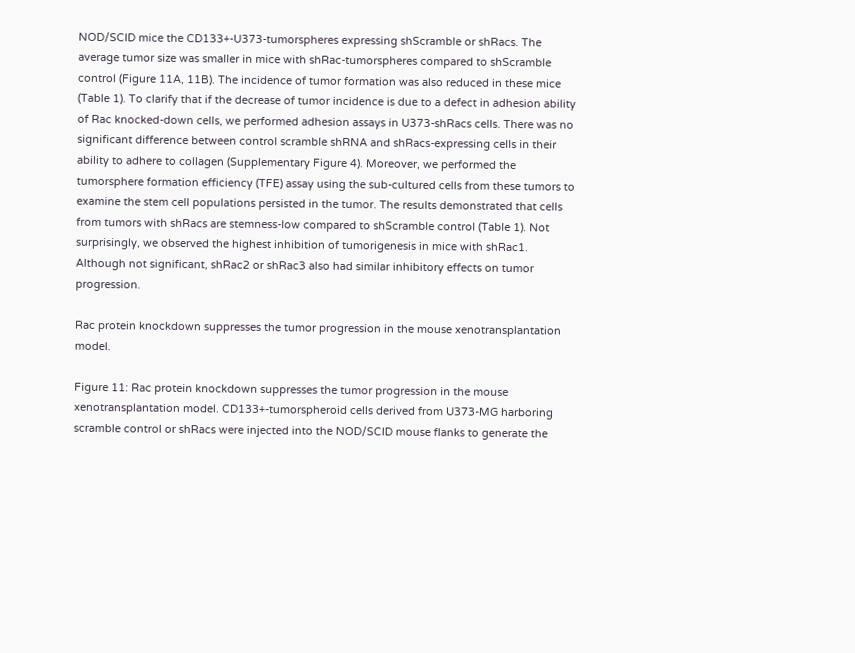NOD/SCID mice the CD133+-U373-tumorspheres expressing shScramble or shRacs. The average tumor size was smaller in mice with shRac-tumorspheres compared to shScramble control (Figure 11A, 11B). The incidence of tumor formation was also reduced in these mice (Table 1). To clarify that if the decrease of tumor incidence is due to a defect in adhesion ability of Rac knocked-down cells, we performed adhesion assays in U373-shRacs cells. There was no significant difference between control scramble shRNA and shRacs-expressing cells in their ability to adhere to collagen (Supplementary Figure 4). Moreover, we performed the tumorsphere formation efficiency (TFE) assay using the sub-cultured cells from these tumors to examine the stem cell populations persisted in the tumor. The results demonstrated that cells from tumors with shRacs are stemness-low compared to shScramble control (Table 1). Not surprisingly, we observed the highest inhibition of tumorigenesis in mice with shRac1. Although not significant, shRac2 or shRac3 also had similar inhibitory effects on tumor progression.

Rac protein knockdown suppresses the tumor progression in the mouse xenotransplantation model.

Figure 11: Rac protein knockdown suppresses the tumor progression in the mouse xenotransplantation model. CD133+-tumorspheroid cells derived from U373-MG harboring scramble control or shRacs were injected into the NOD/SCID mouse flanks to generate the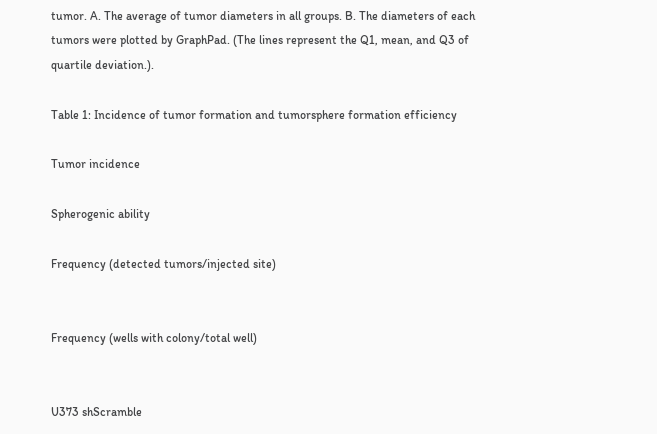tumor. A. The average of tumor diameters in all groups. B. The diameters of each tumors were plotted by GraphPad. (The lines represent the Q1, mean, and Q3 of quartile deviation.).

Table 1: Incidence of tumor formation and tumorsphere formation efficiency

Tumor incidence

Spherogenic ability

Frequency (detected tumors/injected site)


Frequency (wells with colony/total well)


U373 shScramble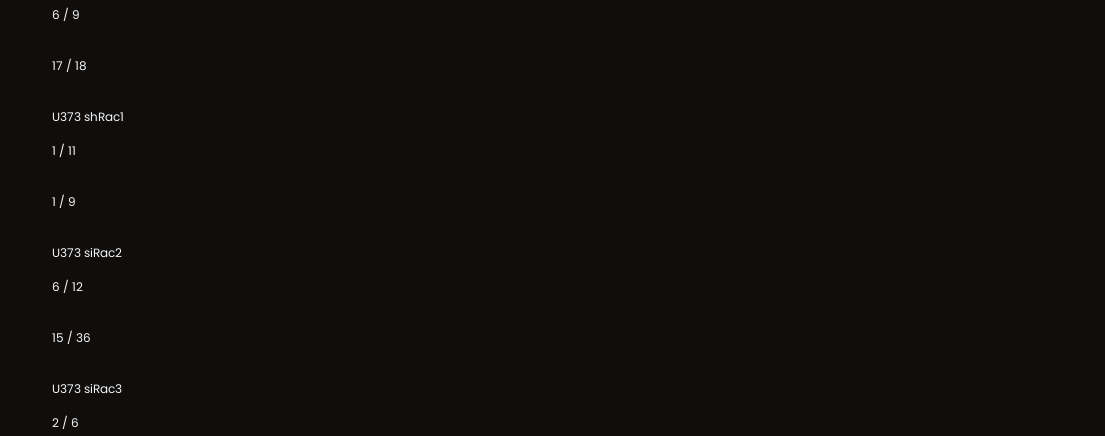6 / 9


17 / 18


U373 shRac1

1 / 11


1 / 9


U373 siRac2

6 / 12


15 / 36


U373 siRac3

2 / 6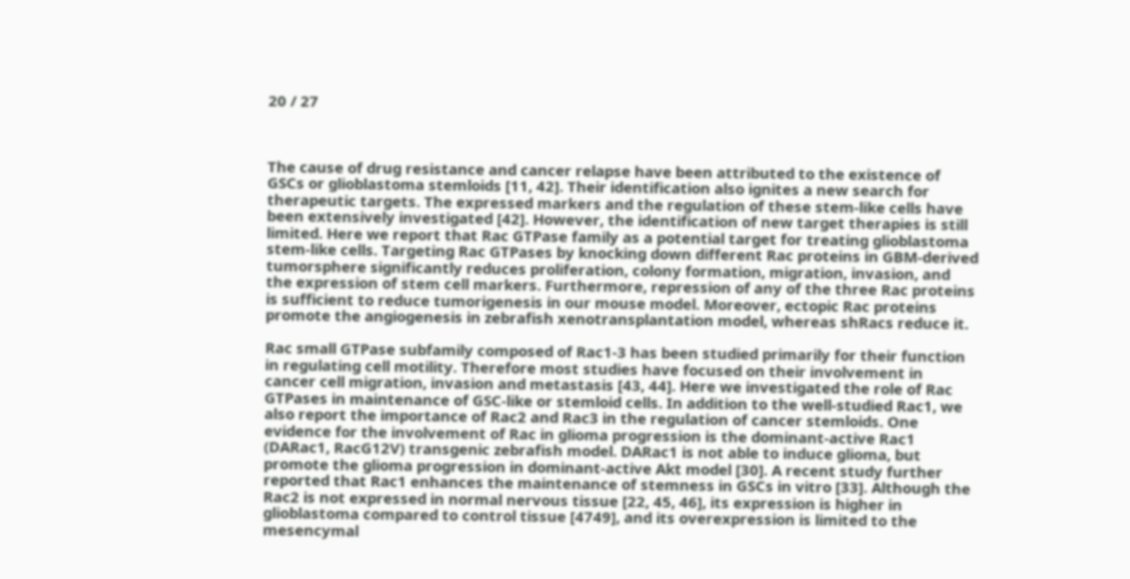20 / 27



The cause of drug resistance and cancer relapse have been attributed to the existence of GSCs or glioblastoma stemloids [11, 42]. Their identification also ignites a new search for therapeutic targets. The expressed markers and the regulation of these stem-like cells have been extensively investigated [42]. However, the identification of new target therapies is still limited. Here we report that Rac GTPase family as a potential target for treating glioblastoma stem-like cells. Targeting Rac GTPases by knocking down different Rac proteins in GBM-derived tumorsphere significantly reduces proliferation, colony formation, migration, invasion, and the expression of stem cell markers. Furthermore, repression of any of the three Rac proteins is sufficient to reduce tumorigenesis in our mouse model. Moreover, ectopic Rac proteins promote the angiogenesis in zebrafish xenotransplantation model, whereas shRacs reduce it.

Rac small GTPase subfamily composed of Rac1-3 has been studied primarily for their function in regulating cell motility. Therefore most studies have focused on their involvement in cancer cell migration, invasion and metastasis [43, 44]. Here we investigated the role of Rac GTPases in maintenance of GSC-like or stemloid cells. In addition to the well-studied Rac1, we also report the importance of Rac2 and Rac3 in the regulation of cancer stemloids. One evidence for the involvement of Rac in glioma progression is the dominant-active Rac1 (DARac1, RacG12V) transgenic zebrafish model. DARac1 is not able to induce glioma, but promote the glioma progression in dominant-active Akt model [30]. A recent study further reported that Rac1 enhances the maintenance of stemness in GSCs in vitro [33]. Although the Rac2 is not expressed in normal nervous tissue [22, 45, 46], its expression is higher in glioblastoma compared to control tissue [4749], and its overexpression is limited to the mesencymal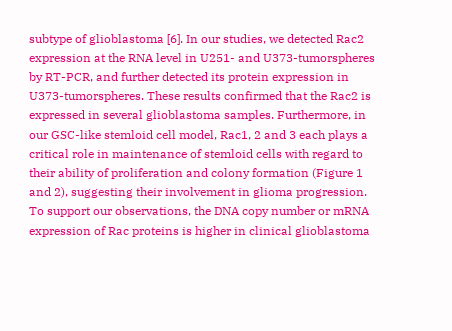subtype of glioblastoma [6]. In our studies, we detected Rac2 expression at the RNA level in U251- and U373-tumorspheres by RT-PCR, and further detected its protein expression in U373-tumorspheres. These results confirmed that the Rac2 is expressed in several glioblastoma samples. Furthermore, in our GSC-like stemloid cell model, Rac1, 2 and 3 each plays a critical role in maintenance of stemloid cells with regard to their ability of proliferation and colony formation (Figure 1 and 2), suggesting their involvement in glioma progression. To support our observations, the DNA copy number or mRNA expression of Rac proteins is higher in clinical glioblastoma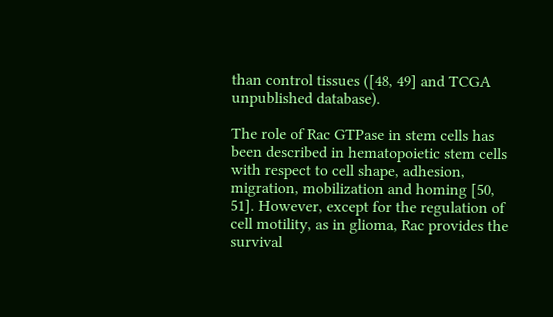than control tissues ([48, 49] and TCGA unpublished database).

The role of Rac GTPase in stem cells has been described in hematopoietic stem cells with respect to cell shape, adhesion, migration, mobilization and homing [50, 51]. However, except for the regulation of cell motility, as in glioma, Rac provides the survival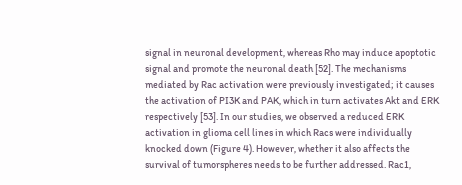signal in neuronal development, whereas Rho may induce apoptotic signal and promote the neuronal death [52]. The mechanisms mediated by Rac activation were previously investigated; it causes the activation of PI3K and PAK, which in turn activates Akt and ERK respectively [53]. In our studies, we observed a reduced ERK activation in glioma cell lines in which Racs were individually knocked down (Figure 4). However, whether it also affects the survival of tumorspheres needs to be further addressed. Rac1,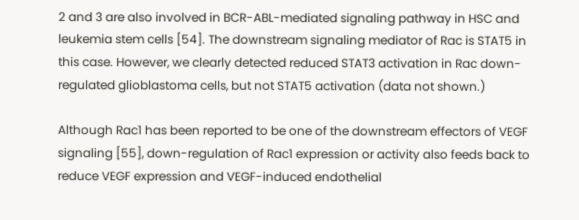2 and 3 are also involved in BCR-ABL-mediated signaling pathway in HSC and leukemia stem cells [54]. The downstream signaling mediator of Rac is STAT5 in this case. However, we clearly detected reduced STAT3 activation in Rac down-regulated glioblastoma cells, but not STAT5 activation (data not shown.)

Although Rac1 has been reported to be one of the downstream effectors of VEGF signaling [55], down-regulation of Rac1 expression or activity also feeds back to reduce VEGF expression and VEGF-induced endothelial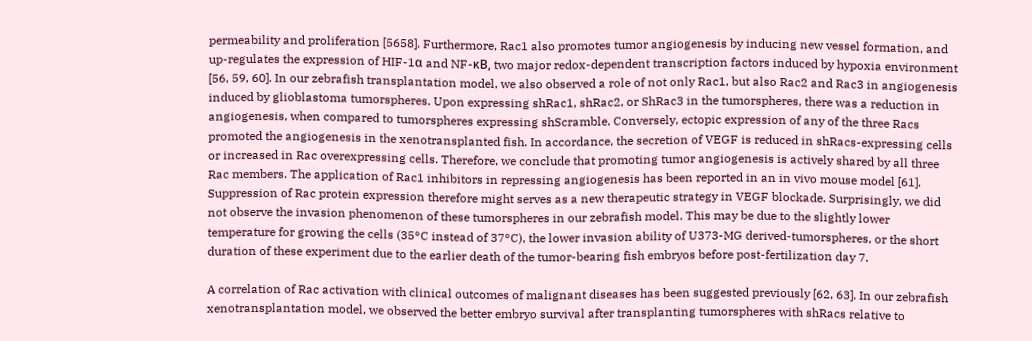permeability and proliferation [5658]. Furthermore, Rac1 also promotes tumor angiogenesis by inducing new vessel formation, and up-regulates the expression of HIF-1α and NF-κB, two major redox-dependent transcription factors induced by hypoxia environment [56, 59, 60]. In our zebrafish transplantation model, we also observed a role of not only Rac1, but also Rac2 and Rac3 in angiogenesis induced by glioblastoma tumorspheres. Upon expressing shRac1, shRac2, or ShRac3 in the tumorspheres, there was a reduction in angiogenesis, when compared to tumorspheres expressing shScramble. Conversely, ectopic expression of any of the three Racs promoted the angiogenesis in the xenotransplanted fish. In accordance, the secretion of VEGF is reduced in shRacs-expressing cells or increased in Rac overexpressing cells. Therefore, we conclude that promoting tumor angiogenesis is actively shared by all three Rac members. The application of Rac1 inhibitors in repressing angiogenesis has been reported in an in vivo mouse model [61]. Suppression of Rac protein expression therefore might serves as a new therapeutic strategy in VEGF blockade. Surprisingly, we did not observe the invasion phenomenon of these tumorspheres in our zebrafish model. This may be due to the slightly lower temperature for growing the cells (35°C instead of 37°C), the lower invasion ability of U373-MG derived-tumorspheres, or the short duration of these experiment due to the earlier death of the tumor-bearing fish embryos before post-fertilization day 7.

A correlation of Rac activation with clinical outcomes of malignant diseases has been suggested previously [62, 63]. In our zebrafish xenotransplantation model, we observed the better embryo survival after transplanting tumorspheres with shRacs relative to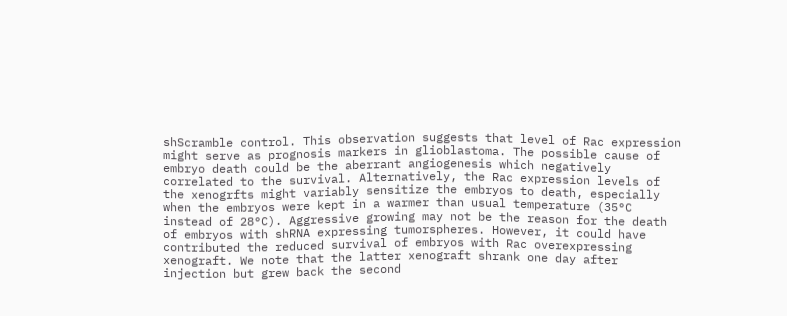shScramble control. This observation suggests that level of Rac expression might serve as prognosis markers in glioblastoma. The possible cause of embryo death could be the aberrant angiogenesis which negatively correlated to the survival. Alternatively, the Rac expression levels of the xenogrfts might variably sensitize the embryos to death, especially when the embryos were kept in a warmer than usual temperature (35°C instead of 28°C). Aggressive growing may not be the reason for the death of embryos with shRNA expressing tumorspheres. However, it could have contributed the reduced survival of embryos with Rac overexpressing xenograft. We note that the latter xenograft shrank one day after injection but grew back the second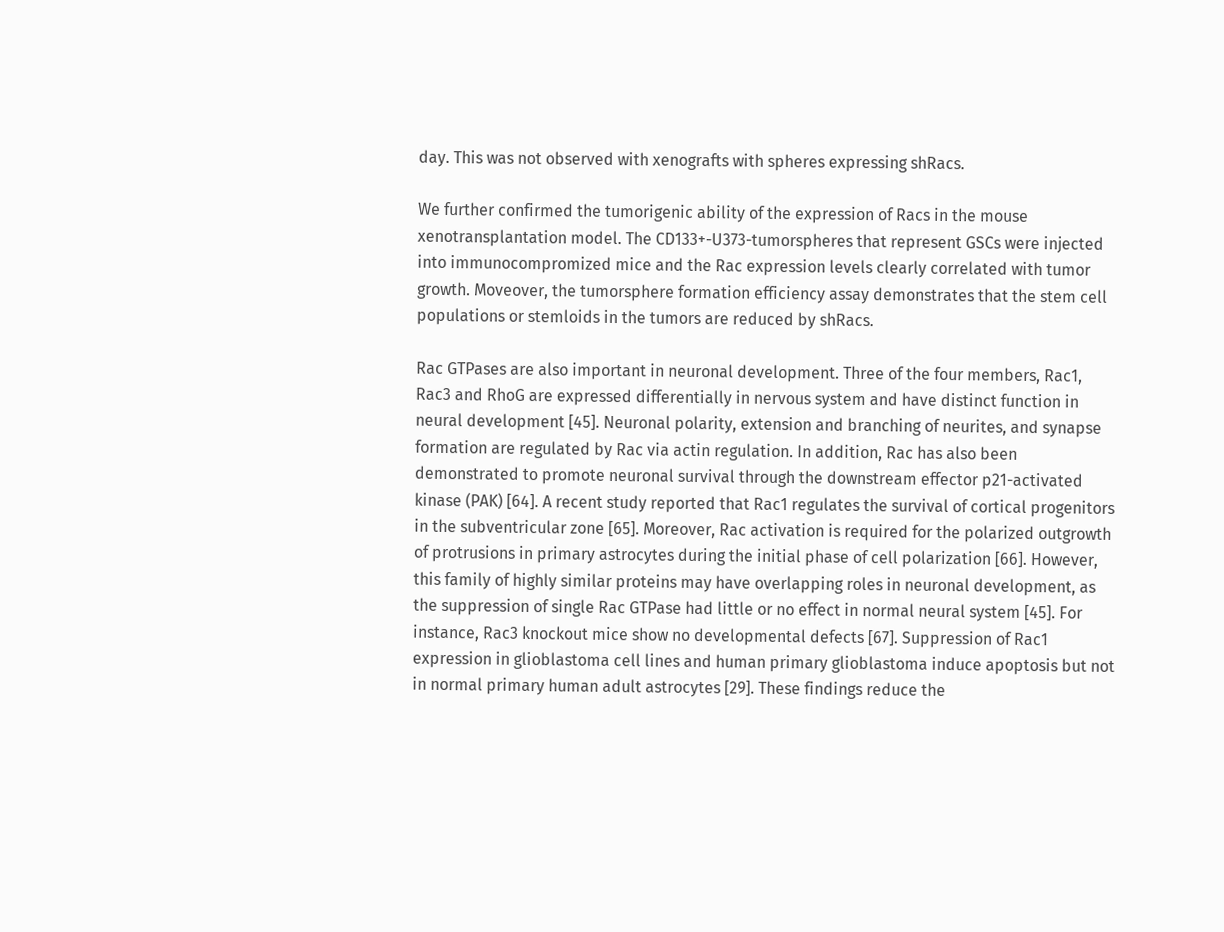day. This was not observed with xenografts with spheres expressing shRacs.

We further confirmed the tumorigenic ability of the expression of Racs in the mouse xenotransplantation model. The CD133+-U373-tumorspheres that represent GSCs were injected into immunocompromized mice and the Rac expression levels clearly correlated with tumor growth. Moveover, the tumorsphere formation efficiency assay demonstrates that the stem cell populations or stemloids in the tumors are reduced by shRacs.

Rac GTPases are also important in neuronal development. Three of the four members, Rac1, Rac3 and RhoG are expressed differentially in nervous system and have distinct function in neural development [45]. Neuronal polarity, extension and branching of neurites, and synapse formation are regulated by Rac via actin regulation. In addition, Rac has also been demonstrated to promote neuronal survival through the downstream effector p21-activated kinase (PAK) [64]. A recent study reported that Rac1 regulates the survival of cortical progenitors in the subventricular zone [65]. Moreover, Rac activation is required for the polarized outgrowth of protrusions in primary astrocytes during the initial phase of cell polarization [66]. However, this family of highly similar proteins may have overlapping roles in neuronal development, as the suppression of single Rac GTPase had little or no effect in normal neural system [45]. For instance, Rac3 knockout mice show no developmental defects [67]. Suppression of Rac1 expression in glioblastoma cell lines and human primary glioblastoma induce apoptosis but not in normal primary human adult astrocytes [29]. These findings reduce the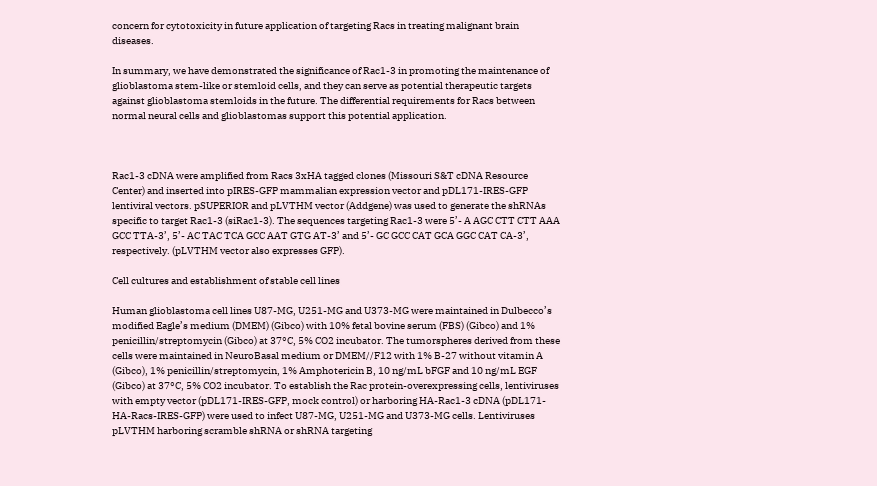concern for cytotoxicity in future application of targeting Racs in treating malignant brain diseases.

In summary, we have demonstrated the significance of Rac1-3 in promoting the maintenance of glioblastoma stem-like or stemloid cells, and they can serve as potential therapeutic targets against glioblastoma stemloids in the future. The differential requirements for Racs between normal neural cells and glioblastomas support this potential application.



Rac1-3 cDNA were amplified from Racs 3xHA tagged clones (Missouri S&T cDNA Resource Center) and inserted into pIRES-GFP mammalian expression vector and pDL171-IRES-GFP lentiviral vectors. pSUPERIOR and pLVTHM vector (Addgene) was used to generate the shRNAs specific to target Rac1-3 (siRac1-3). The sequences targeting Rac1-3 were 5’- A AGC CTT CTT AAA GCC TTA-3’, 5’- AC TAC TCA GCC AAT GTG AT-3’ and 5’- GC GCC CAT GCA GGC CAT CA-3’, respectively. (pLVTHM vector also expresses GFP).

Cell cultures and establishment of stable cell lines

Human glioblastoma cell lines U87-MG, U251-MG and U373-MG were maintained in Dulbecco’s modified Eagle’s medium (DMEM) (Gibco) with 10% fetal bovine serum (FBS) (Gibco) and 1% penicillin/streptomycin (Gibco) at 37°C, 5% CO2 incubator. The tumorspheres derived from these cells were maintained in NeuroBasal medium or DMEM//F12 with 1% B-27 without vitamin A (Gibco), 1% penicillin/streptomycin, 1% Amphotericin B, 10 ng/mL bFGF and 10 ng/mL EGF (Gibco) at 37°C, 5% CO2 incubator. To establish the Rac protein-overexpressing cells, lentiviruses with empty vector (pDL171-IRES-GFP, mock control) or harboring HA-Rac1-3 cDNA (pDL171-HA-Racs-IRES-GFP) were used to infect U87-MG, U251-MG and U373-MG cells. Lentiviruses pLVTHM harboring scramble shRNA or shRNA targeting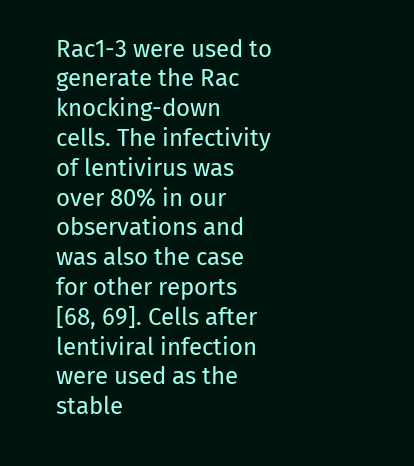Rac1-3 were used to generate the Rac knocking-down cells. The infectivity of lentivirus was over 80% in our observations and was also the case for other reports [68, 69]. Cells after lentiviral infection were used as the stable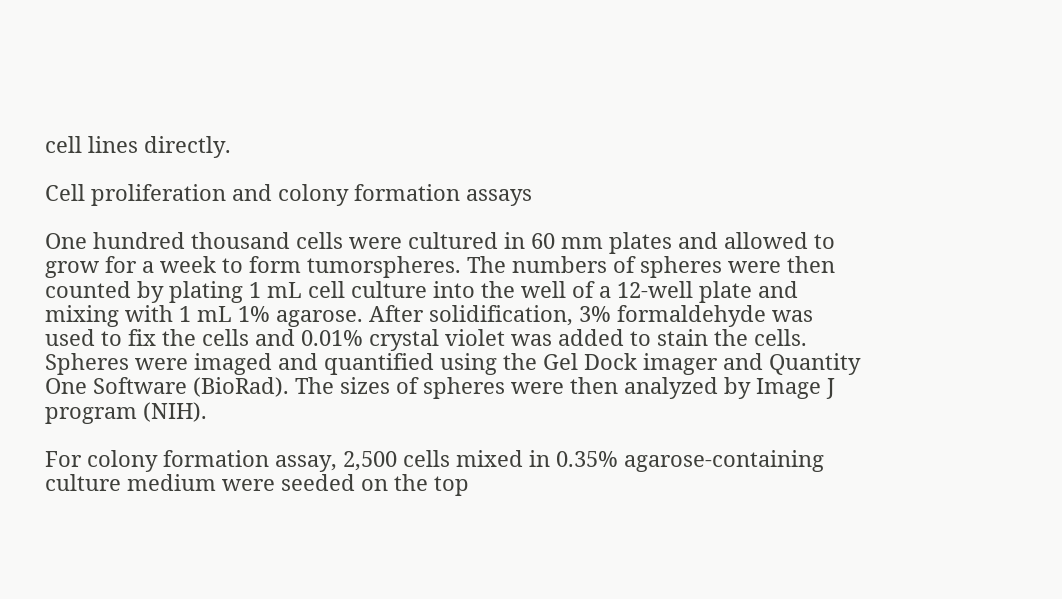cell lines directly.

Cell proliferation and colony formation assays

One hundred thousand cells were cultured in 60 mm plates and allowed to grow for a week to form tumorspheres. The numbers of spheres were then counted by plating 1 mL cell culture into the well of a 12-well plate and mixing with 1 mL 1% agarose. After solidification, 3% formaldehyde was used to fix the cells and 0.01% crystal violet was added to stain the cells. Spheres were imaged and quantified using the Gel Dock imager and Quantity One Software (BioRad). The sizes of spheres were then analyzed by Image J program (NIH).

For colony formation assay, 2,500 cells mixed in 0.35% agarose-containing culture medium were seeded on the top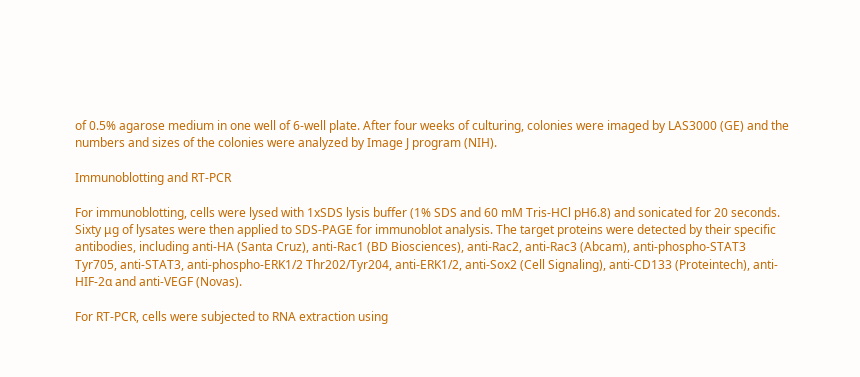of 0.5% agarose medium in one well of 6-well plate. After four weeks of culturing, colonies were imaged by LAS3000 (GE) and the numbers and sizes of the colonies were analyzed by Image J program (NIH).

Immunoblotting and RT-PCR

For immunoblotting, cells were lysed with 1xSDS lysis buffer (1% SDS and 60 mM Tris-HCl pH6.8) and sonicated for 20 seconds. Sixty μg of lysates were then applied to SDS-PAGE for immunoblot analysis. The target proteins were detected by their specific antibodies, including anti-HA (Santa Cruz), anti-Rac1 (BD Biosciences), anti-Rac2, anti-Rac3 (Abcam), anti-phospho-STAT3 Tyr705, anti-STAT3, anti-phospho-ERK1/2 Thr202/Tyr204, anti-ERK1/2, anti-Sox2 (Cell Signaling), anti-CD133 (Proteintech), anti-HIF-2α and anti-VEGF (Novas).

For RT-PCR, cells were subjected to RNA extraction using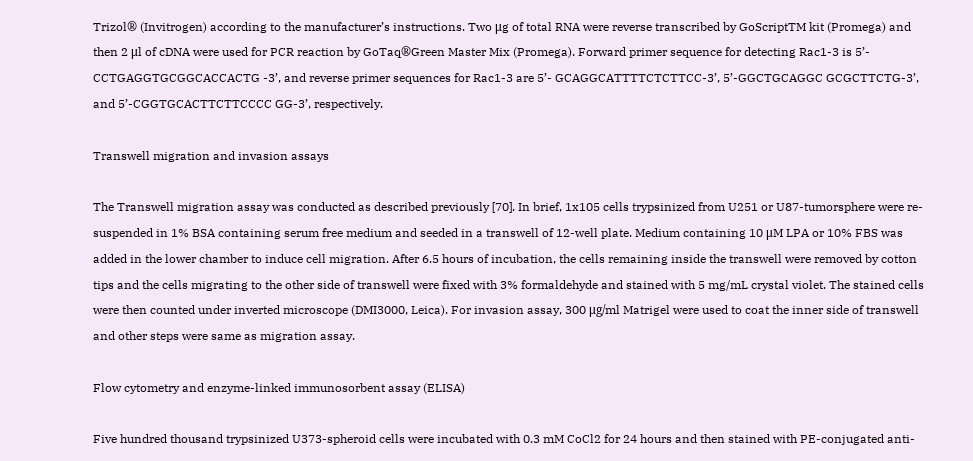Trizol® (Invitrogen) according to the manufacturer’s instructions. Two μg of total RNA were reverse transcribed by GoScriptTM kit (Promega) and then 2 μl of cDNA were used for PCR reaction by GoTaq®Green Master Mix (Promega). Forward primer sequence for detecting Rac1-3 is 5’- CCTGAGGTGCGGCACCACTG -3’, and reverse primer sequences for Rac1-3 are 5’- GCAGGCATTTTCTCTTCC-3’, 5’-GGCTGCAGGC GCGCTTCTG-3’, and 5’-CGGTGCACTTCTTCCCC GG-3’, respectively.

Transwell migration and invasion assays

The Transwell migration assay was conducted as described previously [70]. In brief, 1x105 cells trypsinized from U251 or U87-tumorsphere were re-suspended in 1% BSA containing serum free medium and seeded in a transwell of 12-well plate. Medium containing 10 μM LPA or 10% FBS was added in the lower chamber to induce cell migration. After 6.5 hours of incubation, the cells remaining inside the transwell were removed by cotton tips and the cells migrating to the other side of transwell were fixed with 3% formaldehyde and stained with 5 mg/mL crystal violet. The stained cells were then counted under inverted microscope (DMI3000, Leica). For invasion assay, 300 μg/ml Matrigel were used to coat the inner side of transwell and other steps were same as migration assay.

Flow cytometry and enzyme-linked immunosorbent assay (ELISA)

Five hundred thousand trypsinized U373-spheroid cells were incubated with 0.3 mM CoCl2 for 24 hours and then stained with PE-conjugated anti-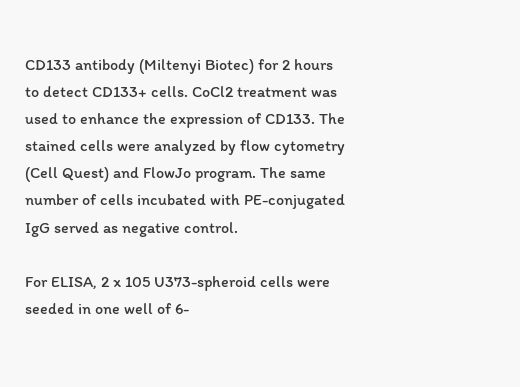CD133 antibody (Miltenyi Biotec) for 2 hours to detect CD133+ cells. CoCl2 treatment was used to enhance the expression of CD133. The stained cells were analyzed by flow cytometry (Cell Quest) and FlowJo program. The same number of cells incubated with PE-conjugated IgG served as negative control.

For ELISA, 2 x 105 U373-spheroid cells were seeded in one well of 6-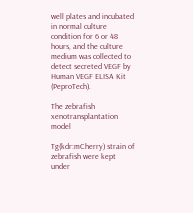well plates and incubated in normal culture condition for 6 or 48 hours, and the culture medium was collected to detect secreted VEGF by Human VEGF ELISA Kit (PeproTech).

The zebrafish xenotransplantation model

Tg(kdr:mCherry) strain of zebrafish were kept under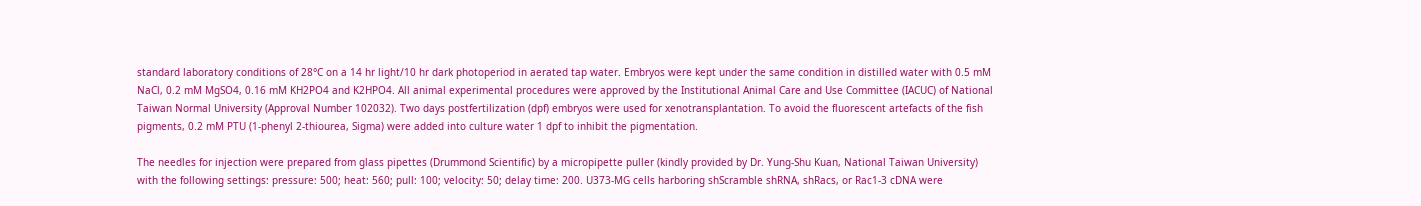standard laboratory conditions of 28°C on a 14 hr light/10 hr dark photoperiod in aerated tap water. Embryos were kept under the same condition in distilled water with 0.5 mM NaCl, 0.2 mM MgSO4, 0.16 mM KH2PO4 and K2HPO4. All animal experimental procedures were approved by the Institutional Animal Care and Use Committee (IACUC) of National Taiwan Normal University (Approval Number 102032). Two days postfertilization (dpf) embryos were used for xenotransplantation. To avoid the fluorescent artefacts of the fish pigments, 0.2 mM PTU (1-phenyl 2-thiourea, Sigma) were added into culture water 1 dpf to inhibit the pigmentation.

The needles for injection were prepared from glass pipettes (Drummond Scientific) by a micropipette puller (kindly provided by Dr. Yung-Shu Kuan, National Taiwan University) with the following settings: pressure: 500; heat: 560; pull: 100; velocity: 50; delay time: 200. U373-MG cells harboring shScramble shRNA, shRacs, or Rac1-3 cDNA were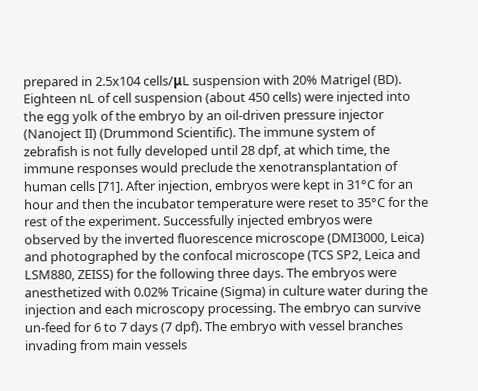prepared in 2.5x104 cells/μL suspension with 20% Matrigel (BD). Eighteen nL of cell suspension (about 450 cells) were injected into the egg yolk of the embryo by an oil-driven pressure injector (Nanoject II) (Drummond Scientific). The immune system of zebrafish is not fully developed until 28 dpf, at which time, the immune responses would preclude the xenotransplantation of human cells [71]. After injection, embryos were kept in 31°C for an hour and then the incubator temperature were reset to 35°C for the rest of the experiment. Successfully injected embryos were observed by the inverted fluorescence microscope (DMI3000, Leica) and photographed by the confocal microscope (TCS SP2, Leica and LSM880, ZEISS) for the following three days. The embryos were anesthetized with 0.02% Tricaine (Sigma) in culture water during the injection and each microscopy processing. The embryo can survive un-feed for 6 to 7 days (7 dpf). The embryo with vessel branches invading from main vessels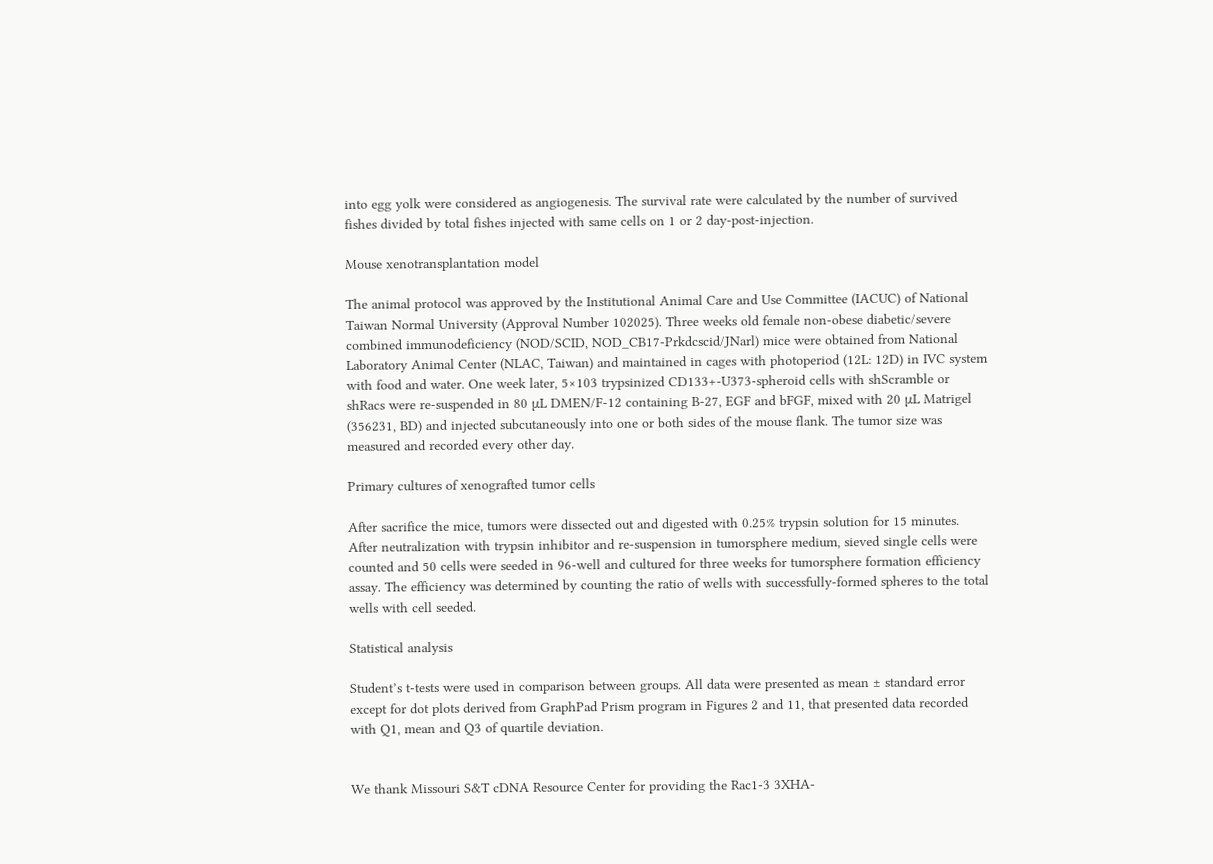into egg yolk were considered as angiogenesis. The survival rate were calculated by the number of survived fishes divided by total fishes injected with same cells on 1 or 2 day-post-injection.

Mouse xenotransplantation model

The animal protocol was approved by the Institutional Animal Care and Use Committee (IACUC) of National Taiwan Normal University (Approval Number 102025). Three weeks old female non-obese diabetic/severe combined immunodeficiency (NOD/SCID, NOD_CB17-Prkdcscid/JNarl) mice were obtained from National Laboratory Animal Center (NLAC, Taiwan) and maintained in cages with photoperiod (12L: 12D) in IVC system with food and water. One week later, 5×103 trypsinized CD133+-U373-spheroid cells with shScramble or shRacs were re-suspended in 80 μL DMEN/F-12 containing B-27, EGF and bFGF, mixed with 20 μL Matrigel (356231, BD) and injected subcutaneously into one or both sides of the mouse flank. The tumor size was measured and recorded every other day.

Primary cultures of xenografted tumor cells

After sacrifice the mice, tumors were dissected out and digested with 0.25% trypsin solution for 15 minutes. After neutralization with trypsin inhibitor and re-suspension in tumorsphere medium, sieved single cells were counted and 50 cells were seeded in 96-well and cultured for three weeks for tumorsphere formation efficiency assay. The efficiency was determined by counting the ratio of wells with successfully-formed spheres to the total wells with cell seeded.

Statistical analysis

Student’s t-tests were used in comparison between groups. All data were presented as mean ± standard error except for dot plots derived from GraphPad Prism program in Figures 2 and 11, that presented data recorded with Q1, mean and Q3 of quartile deviation.


We thank Missouri S&T cDNA Resource Center for providing the Rac1-3 3XHA-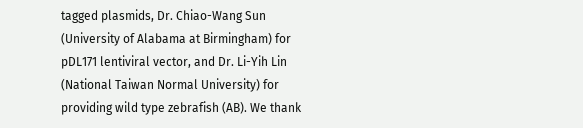tagged plasmids, Dr. Chiao-Wang Sun (University of Alabama at Birmingham) for pDL171 lentiviral vector, and Dr. Li-Yih Lin (National Taiwan Normal University) for providing wild type zebrafish (AB). We thank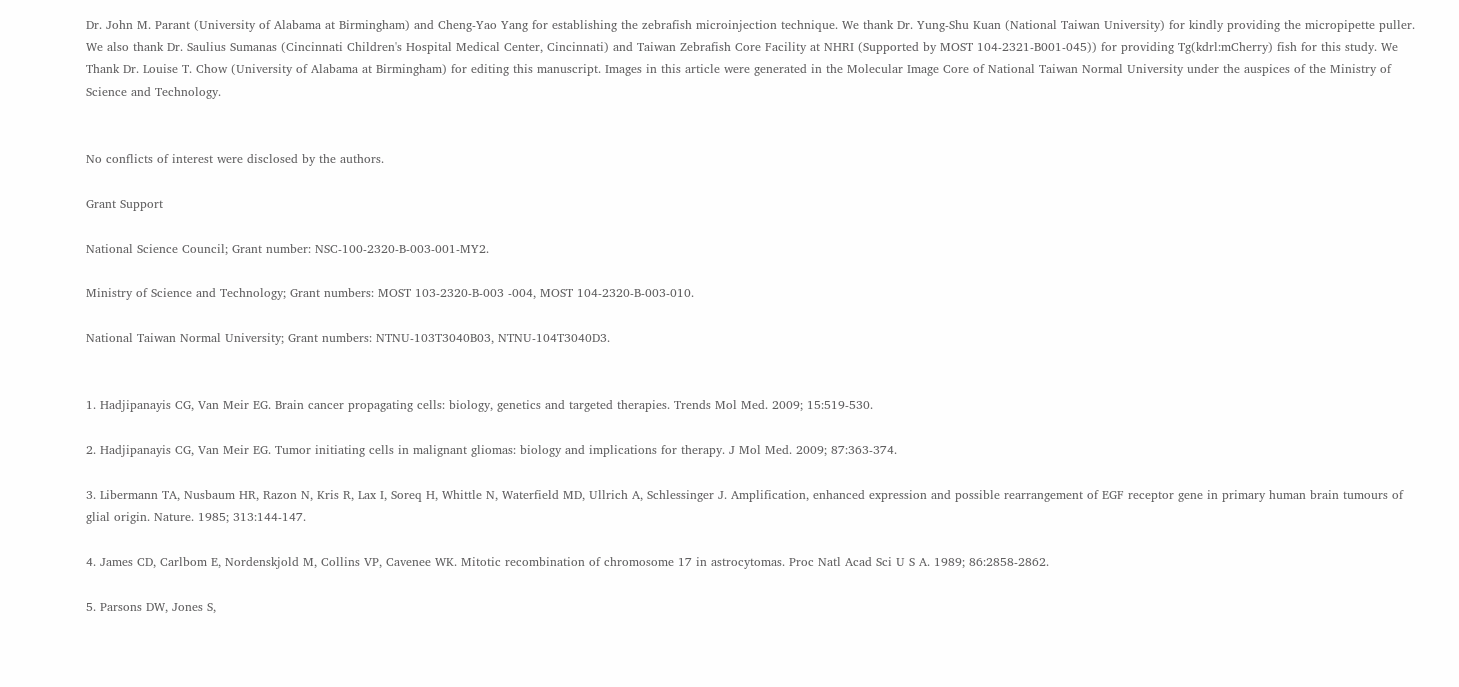Dr. John M. Parant (University of Alabama at Birmingham) and Cheng-Yao Yang for establishing the zebrafish microinjection technique. We thank Dr. Yung-Shu Kuan (National Taiwan University) for kindly providing the micropipette puller. We also thank Dr. Saulius Sumanas (Cincinnati Children's Hospital Medical Center, Cincinnati) and Taiwan Zebrafish Core Facility at NHRI (Supported by MOST 104-2321-B001-045)) for providing Tg(kdrl:mCherry) fish for this study. We Thank Dr. Louise T. Chow (University of Alabama at Birmingham) for editing this manuscript. Images in this article were generated in the Molecular Image Core of National Taiwan Normal University under the auspices of the Ministry of Science and Technology.


No conflicts of interest were disclosed by the authors.

Grant Support

National Science Council; Grant number: NSC-100-2320-B-003-001-MY2.

Ministry of Science and Technology; Grant numbers: MOST 103-2320-B-003 -004, MOST 104-2320-B-003-010.

National Taiwan Normal University; Grant numbers: NTNU-103T3040B03, NTNU-104T3040D3.


1. Hadjipanayis CG, Van Meir EG. Brain cancer propagating cells: biology, genetics and targeted therapies. Trends Mol Med. 2009; 15:519-530.

2. Hadjipanayis CG, Van Meir EG. Tumor initiating cells in malignant gliomas: biology and implications for therapy. J Mol Med. 2009; 87:363-374.

3. Libermann TA, Nusbaum HR, Razon N, Kris R, Lax I, Soreq H, Whittle N, Waterfield MD, Ullrich A, Schlessinger J. Amplification, enhanced expression and possible rearrangement of EGF receptor gene in primary human brain tumours of glial origin. Nature. 1985; 313:144-147.

4. James CD, Carlbom E, Nordenskjold M, Collins VP, Cavenee WK. Mitotic recombination of chromosome 17 in astrocytomas. Proc Natl Acad Sci U S A. 1989; 86:2858-2862.

5. Parsons DW, Jones S,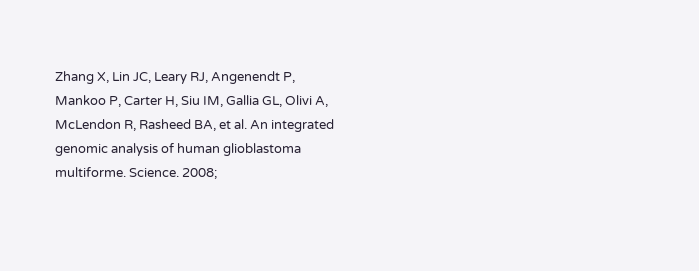Zhang X, Lin JC, Leary RJ, Angenendt P, Mankoo P, Carter H, Siu IM, Gallia GL, Olivi A, McLendon R, Rasheed BA, et al. An integrated genomic analysis of human glioblastoma multiforme. Science. 2008;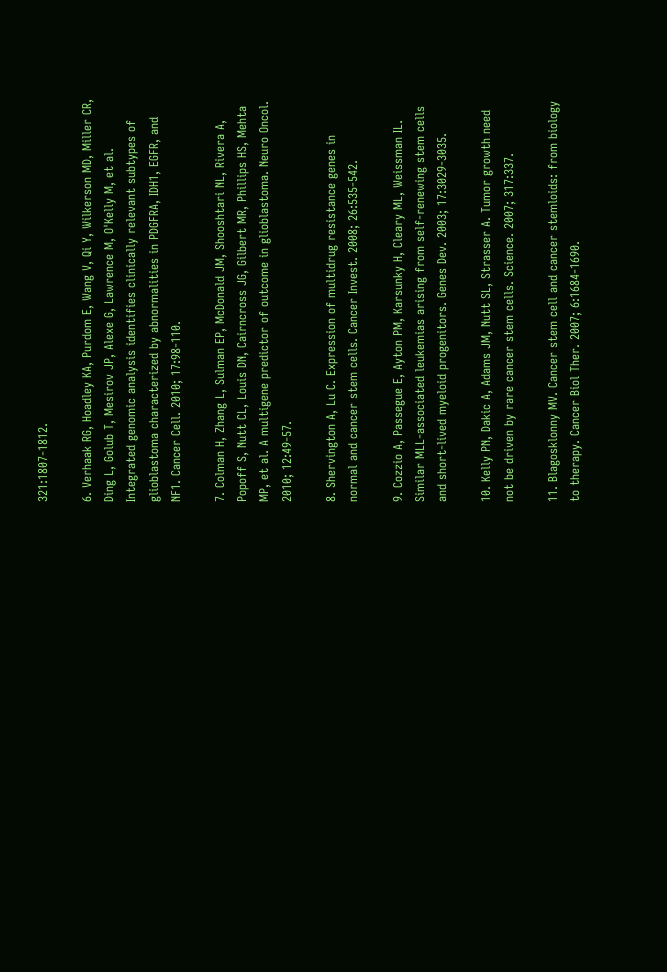321:1807-1812.

6. Verhaak RG, Hoadley KA, Purdom E, Wang V, Qi Y, Wilkerson MD, Miller CR, Ding L, Golub T, Mesirov JP, Alexe G, Lawrence M, O'Kelly M, et al. Integrated genomic analysis identifies clinically relevant subtypes of glioblastoma characterized by abnormalities in PDGFRA, IDH1, EGFR, and NF1. Cancer Cell. 2010; 17:98-110.

7. Colman H, Zhang L, Sulman EP, McDonald JM, Shooshtari NL, Rivera A, Popoff S, Nutt CL, Louis DN, Cairncross JG, Gilbert MR, Phillips HS, Mehta MP, et al. A multigene predictor of outcome in glioblastoma. Neuro Oncol. 2010; 12:49-57.

8. Shervington A, Lu C. Expression of multidrug resistance genes in normal and cancer stem cells. Cancer Invest. 2008; 26:535-542.

9. Cozzio A, Passegue E, Ayton PM, Karsunky H, Cleary ML, Weissman IL. Similar MLL-associated leukemias arising from self-renewing stem cells and short-lived myeloid progenitors. Genes Dev. 2003; 17:3029-3035.

10. Kelly PN, Dakic A, Adams JM, Nutt SL, Strasser A. Tumor growth need not be driven by rare cancer stem cells. Science. 2007; 317:337.

11. Blagosklonny MV. Cancer stem cell and cancer stemloids: from biology to therapy. Cancer Biol Ther. 2007; 6:1684-1690.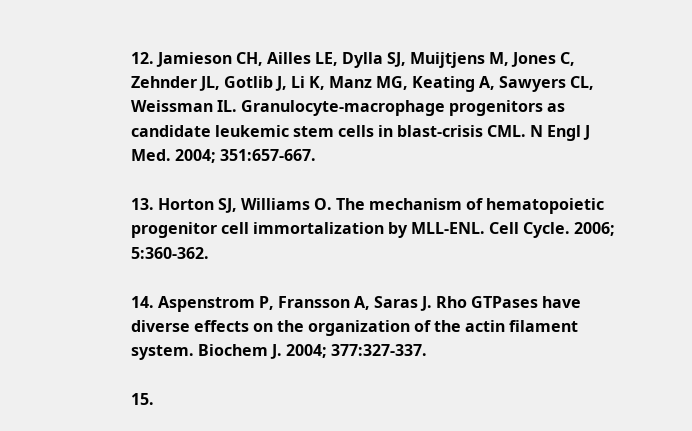12. Jamieson CH, Ailles LE, Dylla SJ, Muijtjens M, Jones C, Zehnder JL, Gotlib J, Li K, Manz MG, Keating A, Sawyers CL, Weissman IL. Granulocyte-macrophage progenitors as candidate leukemic stem cells in blast-crisis CML. N Engl J Med. 2004; 351:657-667.

13. Horton SJ, Williams O. The mechanism of hematopoietic progenitor cell immortalization by MLL-ENL. Cell Cycle. 2006; 5:360-362.

14. Aspenstrom P, Fransson A, Saras J. Rho GTPases have diverse effects on the organization of the actin filament system. Biochem J. 2004; 377:327-337.

15.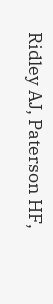Ridley AJ, Paterson HF,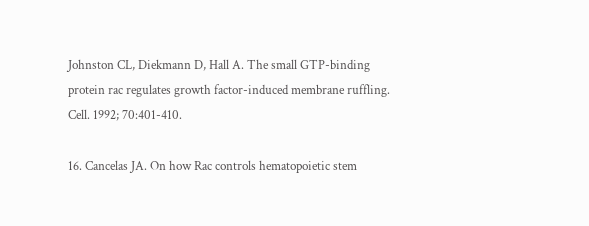Johnston CL, Diekmann D, Hall A. The small GTP-binding protein rac regulates growth factor-induced membrane ruffling. Cell. 1992; 70:401-410.

16. Cancelas JA. On how Rac controls hematopoietic stem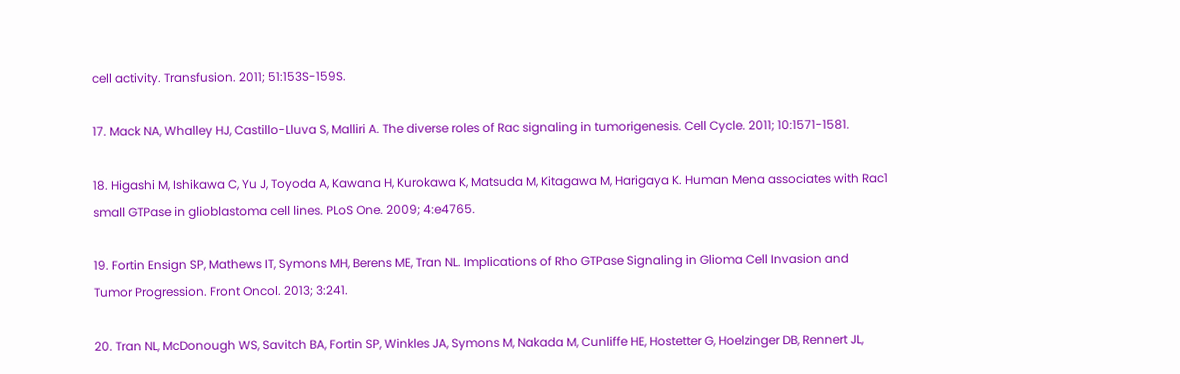cell activity. Transfusion. 2011; 51:153S-159S.

17. Mack NA, Whalley HJ, Castillo-Lluva S, Malliri A. The diverse roles of Rac signaling in tumorigenesis. Cell Cycle. 2011; 10:1571-1581.

18. Higashi M, Ishikawa C, Yu J, Toyoda A, Kawana H, Kurokawa K, Matsuda M, Kitagawa M, Harigaya K. Human Mena associates with Rac1 small GTPase in glioblastoma cell lines. PLoS One. 2009; 4:e4765.

19. Fortin Ensign SP, Mathews IT, Symons MH, Berens ME, Tran NL. Implications of Rho GTPase Signaling in Glioma Cell Invasion and Tumor Progression. Front Oncol. 2013; 3:241.

20. Tran NL, McDonough WS, Savitch BA, Fortin SP, Winkles JA, Symons M, Nakada M, Cunliffe HE, Hostetter G, Hoelzinger DB, Rennert JL,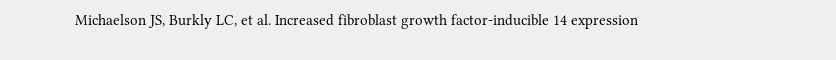Michaelson JS, Burkly LC, et al. Increased fibroblast growth factor-inducible 14 expression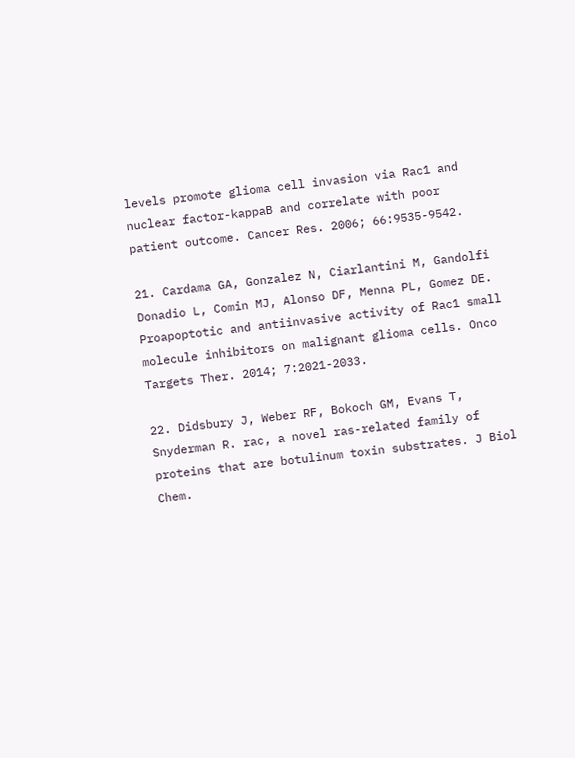levels promote glioma cell invasion via Rac1 and nuclear factor-kappaB and correlate with poor patient outcome. Cancer Res. 2006; 66:9535-9542.

21. Cardama GA, Gonzalez N, Ciarlantini M, Gandolfi Donadio L, Comin MJ, Alonso DF, Menna PL, Gomez DE. Proapoptotic and antiinvasive activity of Rac1 small molecule inhibitors on malignant glioma cells. Onco Targets Ther. 2014; 7:2021-2033.

22. Didsbury J, Weber RF, Bokoch GM, Evans T, Snyderman R. rac, a novel ras-related family of proteins that are botulinum toxin substrates. J Biol Chem.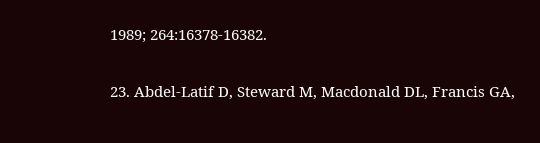1989; 264:16378-16382.

23. Abdel-Latif D, Steward M, Macdonald DL, Francis GA,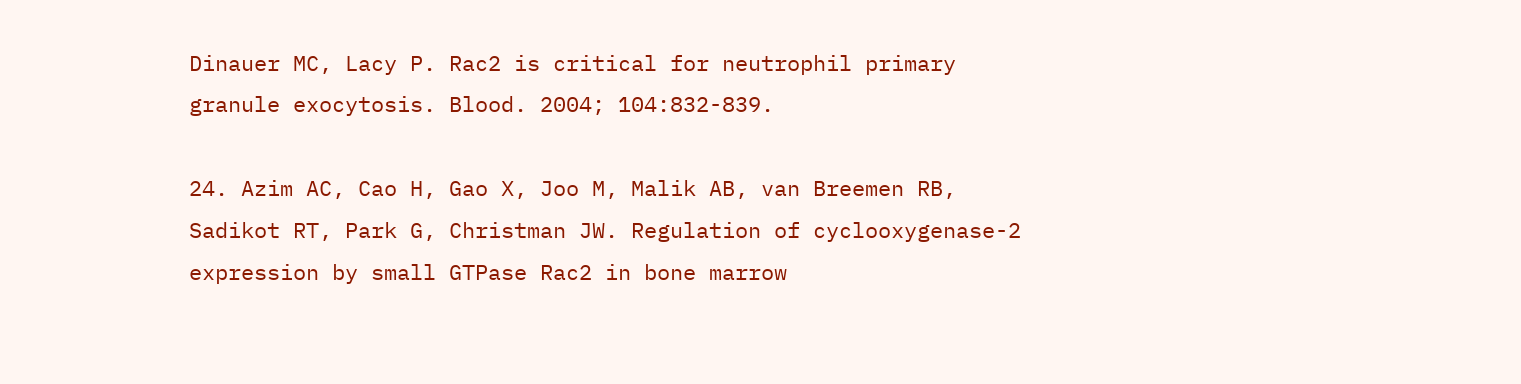Dinauer MC, Lacy P. Rac2 is critical for neutrophil primary granule exocytosis. Blood. 2004; 104:832-839.

24. Azim AC, Cao H, Gao X, Joo M, Malik AB, van Breemen RB, Sadikot RT, Park G, Christman JW. Regulation of cyclooxygenase-2 expression by small GTPase Rac2 in bone marrow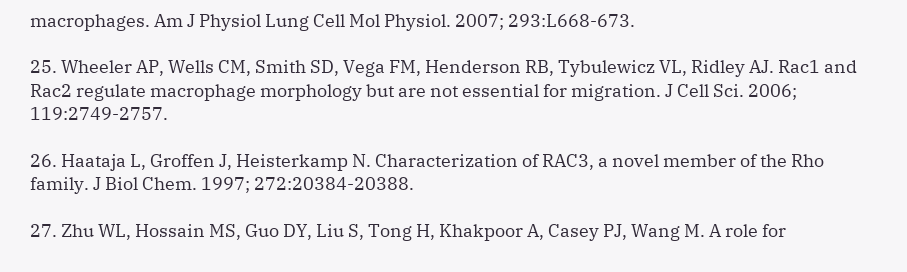macrophages. Am J Physiol Lung Cell Mol Physiol. 2007; 293:L668-673.

25. Wheeler AP, Wells CM, Smith SD, Vega FM, Henderson RB, Tybulewicz VL, Ridley AJ. Rac1 and Rac2 regulate macrophage morphology but are not essential for migration. J Cell Sci. 2006; 119:2749-2757.

26. Haataja L, Groffen J, Heisterkamp N. Characterization of RAC3, a novel member of the Rho family. J Biol Chem. 1997; 272:20384-20388.

27. Zhu WL, Hossain MS, Guo DY, Liu S, Tong H, Khakpoor A, Casey PJ, Wang M. A role for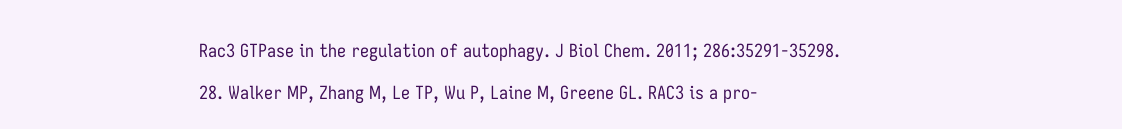Rac3 GTPase in the regulation of autophagy. J Biol Chem. 2011; 286:35291-35298.

28. Walker MP, Zhang M, Le TP, Wu P, Laine M, Greene GL. RAC3 is a pro-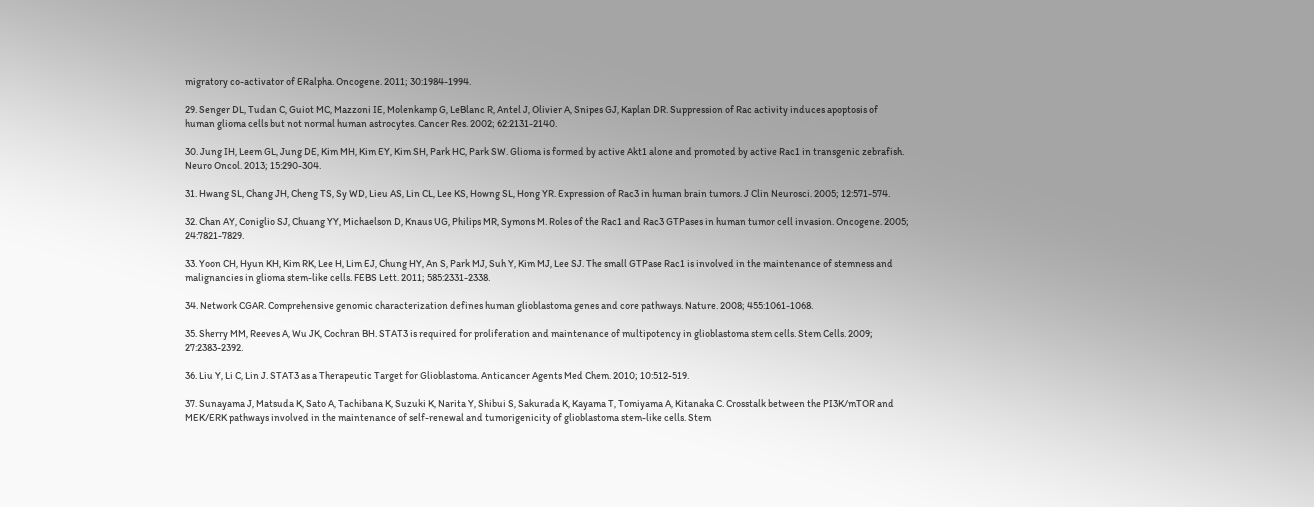migratory co-activator of ERalpha. Oncogene. 2011; 30:1984-1994.

29. Senger DL, Tudan C, Guiot MC, Mazzoni IE, Molenkamp G, LeBlanc R, Antel J, Olivier A, Snipes GJ, Kaplan DR. Suppression of Rac activity induces apoptosis of human glioma cells but not normal human astrocytes. Cancer Res. 2002; 62:2131-2140.

30. Jung IH, Leem GL, Jung DE, Kim MH, Kim EY, Kim SH, Park HC, Park SW. Glioma is formed by active Akt1 alone and promoted by active Rac1 in transgenic zebrafish. Neuro Oncol. 2013; 15:290-304.

31. Hwang SL, Chang JH, Cheng TS, Sy WD, Lieu AS, Lin CL, Lee KS, Howng SL, Hong YR. Expression of Rac3 in human brain tumors. J Clin Neurosci. 2005; 12:571-574.

32. Chan AY, Coniglio SJ, Chuang YY, Michaelson D, Knaus UG, Philips MR, Symons M. Roles of the Rac1 and Rac3 GTPases in human tumor cell invasion. Oncogene. 2005; 24:7821-7829.

33. Yoon CH, Hyun KH, Kim RK, Lee H, Lim EJ, Chung HY, An S, Park MJ, Suh Y, Kim MJ, Lee SJ. The small GTPase Rac1 is involved in the maintenance of stemness and malignancies in glioma stem-like cells. FEBS Lett. 2011; 585:2331-2338.

34. Network CGAR. Comprehensive genomic characterization defines human glioblastoma genes and core pathways. Nature. 2008; 455:1061-1068.

35. Sherry MM, Reeves A, Wu JK, Cochran BH. STAT3 is required for proliferation and maintenance of multipotency in glioblastoma stem cells. Stem Cells. 2009; 27:2383-2392.

36. Liu Y, Li C, Lin J. STAT3 as a Therapeutic Target for Glioblastoma. Anticancer Agents Med Chem. 2010; 10:512-519.

37. Sunayama J, Matsuda K, Sato A, Tachibana K, Suzuki K, Narita Y, Shibui S, Sakurada K, Kayama T, Tomiyama A, Kitanaka C. Crosstalk between the PI3K/mTOR and MEK/ERK pathways involved in the maintenance of self-renewal and tumorigenicity of glioblastoma stem-like cells. Stem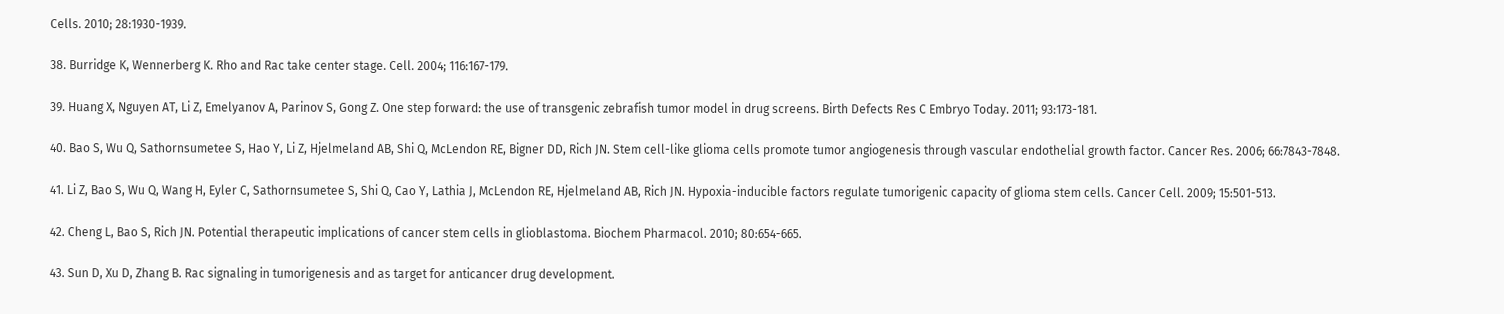Cells. 2010; 28:1930-1939.

38. Burridge K, Wennerberg K. Rho and Rac take center stage. Cell. 2004; 116:167-179.

39. Huang X, Nguyen AT, Li Z, Emelyanov A, Parinov S, Gong Z. One step forward: the use of transgenic zebrafish tumor model in drug screens. Birth Defects Res C Embryo Today. 2011; 93:173-181.

40. Bao S, Wu Q, Sathornsumetee S, Hao Y, Li Z, Hjelmeland AB, Shi Q, McLendon RE, Bigner DD, Rich JN. Stem cell-like glioma cells promote tumor angiogenesis through vascular endothelial growth factor. Cancer Res. 2006; 66:7843-7848.

41. Li Z, Bao S, Wu Q, Wang H, Eyler C, Sathornsumetee S, Shi Q, Cao Y, Lathia J, McLendon RE, Hjelmeland AB, Rich JN. Hypoxia-inducible factors regulate tumorigenic capacity of glioma stem cells. Cancer Cell. 2009; 15:501-513.

42. Cheng L, Bao S, Rich JN. Potential therapeutic implications of cancer stem cells in glioblastoma. Biochem Pharmacol. 2010; 80:654-665.

43. Sun D, Xu D, Zhang B. Rac signaling in tumorigenesis and as target for anticancer drug development.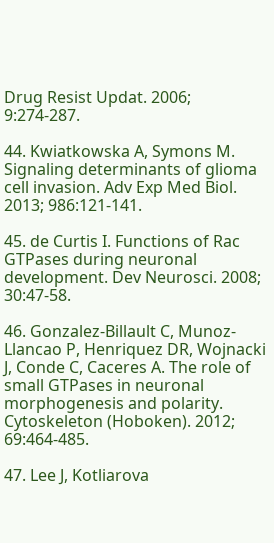Drug Resist Updat. 2006; 9:274-287.

44. Kwiatkowska A, Symons M. Signaling determinants of glioma cell invasion. Adv Exp Med Biol. 2013; 986:121-141.

45. de Curtis I. Functions of Rac GTPases during neuronal development. Dev Neurosci. 2008; 30:47-58.

46. Gonzalez-Billault C, Munoz-Llancao P, Henriquez DR, Wojnacki J, Conde C, Caceres A. The role of small GTPases in neuronal morphogenesis and polarity. Cytoskeleton (Hoboken). 2012; 69:464-485.

47. Lee J, Kotliarova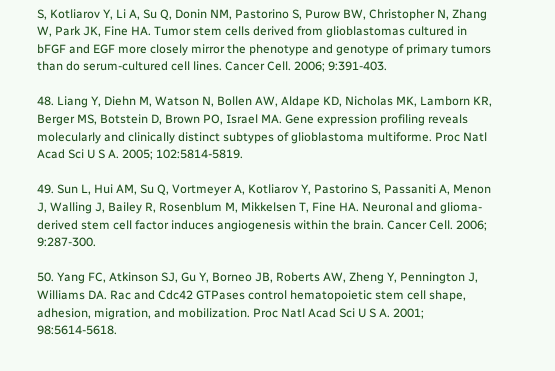S, Kotliarov Y, Li A, Su Q, Donin NM, Pastorino S, Purow BW, Christopher N, Zhang W, Park JK, Fine HA. Tumor stem cells derived from glioblastomas cultured in bFGF and EGF more closely mirror the phenotype and genotype of primary tumors than do serum-cultured cell lines. Cancer Cell. 2006; 9:391-403.

48. Liang Y, Diehn M, Watson N, Bollen AW, Aldape KD, Nicholas MK, Lamborn KR, Berger MS, Botstein D, Brown PO, Israel MA. Gene expression profiling reveals molecularly and clinically distinct subtypes of glioblastoma multiforme. Proc Natl Acad Sci U S A. 2005; 102:5814-5819.

49. Sun L, Hui AM, Su Q, Vortmeyer A, Kotliarov Y, Pastorino S, Passaniti A, Menon J, Walling J, Bailey R, Rosenblum M, Mikkelsen T, Fine HA. Neuronal and glioma-derived stem cell factor induces angiogenesis within the brain. Cancer Cell. 2006; 9:287-300.

50. Yang FC, Atkinson SJ, Gu Y, Borneo JB, Roberts AW, Zheng Y, Pennington J, Williams DA. Rac and Cdc42 GTPases control hematopoietic stem cell shape, adhesion, migration, and mobilization. Proc Natl Acad Sci U S A. 2001; 98:5614-5618.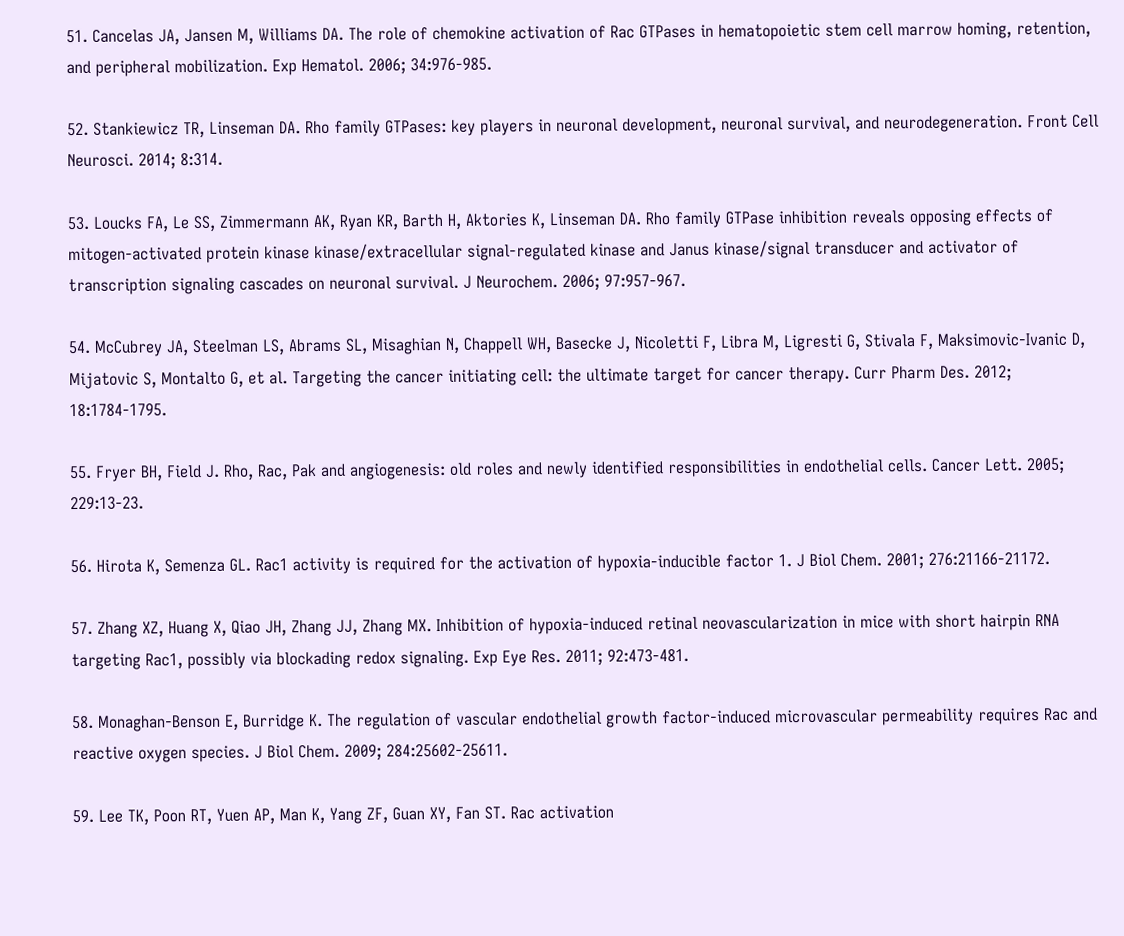51. Cancelas JA, Jansen M, Williams DA. The role of chemokine activation of Rac GTPases in hematopoietic stem cell marrow homing, retention, and peripheral mobilization. Exp Hematol. 2006; 34:976-985.

52. Stankiewicz TR, Linseman DA. Rho family GTPases: key players in neuronal development, neuronal survival, and neurodegeneration. Front Cell Neurosci. 2014; 8:314.

53. Loucks FA, Le SS, Zimmermann AK, Ryan KR, Barth H, Aktories K, Linseman DA. Rho family GTPase inhibition reveals opposing effects of mitogen-activated protein kinase kinase/extracellular signal-regulated kinase and Janus kinase/signal transducer and activator of transcription signaling cascades on neuronal survival. J Neurochem. 2006; 97:957-967.

54. McCubrey JA, Steelman LS, Abrams SL, Misaghian N, Chappell WH, Basecke J, Nicoletti F, Libra M, Ligresti G, Stivala F, Maksimovic-Ivanic D, Mijatovic S, Montalto G, et al. Targeting the cancer initiating cell: the ultimate target for cancer therapy. Curr Pharm Des. 2012; 18:1784-1795.

55. Fryer BH, Field J. Rho, Rac, Pak and angiogenesis: old roles and newly identified responsibilities in endothelial cells. Cancer Lett. 2005; 229:13-23.

56. Hirota K, Semenza GL. Rac1 activity is required for the activation of hypoxia-inducible factor 1. J Biol Chem. 2001; 276:21166-21172.

57. Zhang XZ, Huang X, Qiao JH, Zhang JJ, Zhang MX. Inhibition of hypoxia-induced retinal neovascularization in mice with short hairpin RNA targeting Rac1, possibly via blockading redox signaling. Exp Eye Res. 2011; 92:473-481.

58. Monaghan-Benson E, Burridge K. The regulation of vascular endothelial growth factor-induced microvascular permeability requires Rac and reactive oxygen species. J Biol Chem. 2009; 284:25602-25611.

59. Lee TK, Poon RT, Yuen AP, Man K, Yang ZF, Guan XY, Fan ST. Rac activation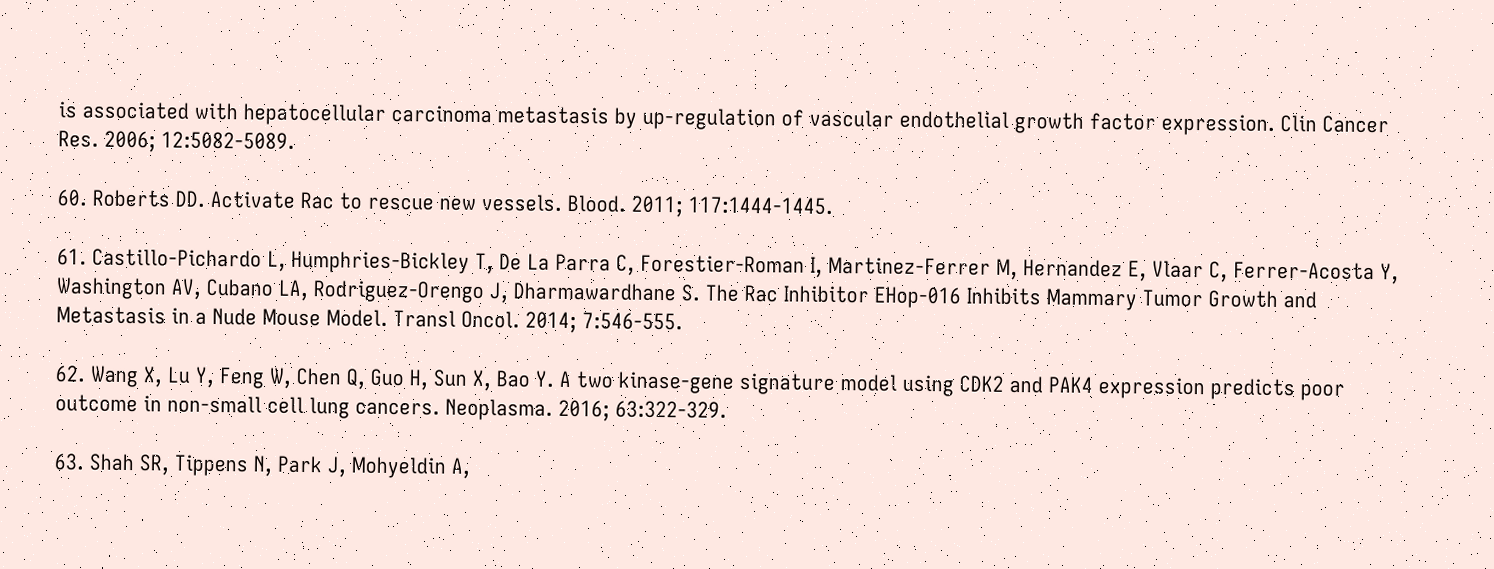is associated with hepatocellular carcinoma metastasis by up-regulation of vascular endothelial growth factor expression. Clin Cancer Res. 2006; 12:5082-5089.

60. Roberts DD. Activate Rac to rescue new vessels. Blood. 2011; 117:1444-1445.

61. Castillo-Pichardo L, Humphries-Bickley T, De La Parra C, Forestier-Roman I, Martinez-Ferrer M, Hernandez E, Vlaar C, Ferrer-Acosta Y, Washington AV, Cubano LA, Rodriguez-Orengo J, Dharmawardhane S. The Rac Inhibitor EHop-016 Inhibits Mammary Tumor Growth and Metastasis in a Nude Mouse Model. Transl Oncol. 2014; 7:546-555.

62. Wang X, Lu Y, Feng W, Chen Q, Guo H, Sun X, Bao Y. A two kinase-gene signature model using CDK2 and PAK4 expression predicts poor outcome in non-small cell lung cancers. Neoplasma. 2016; 63:322-329.

63. Shah SR, Tippens N, Park J, Mohyeldin A,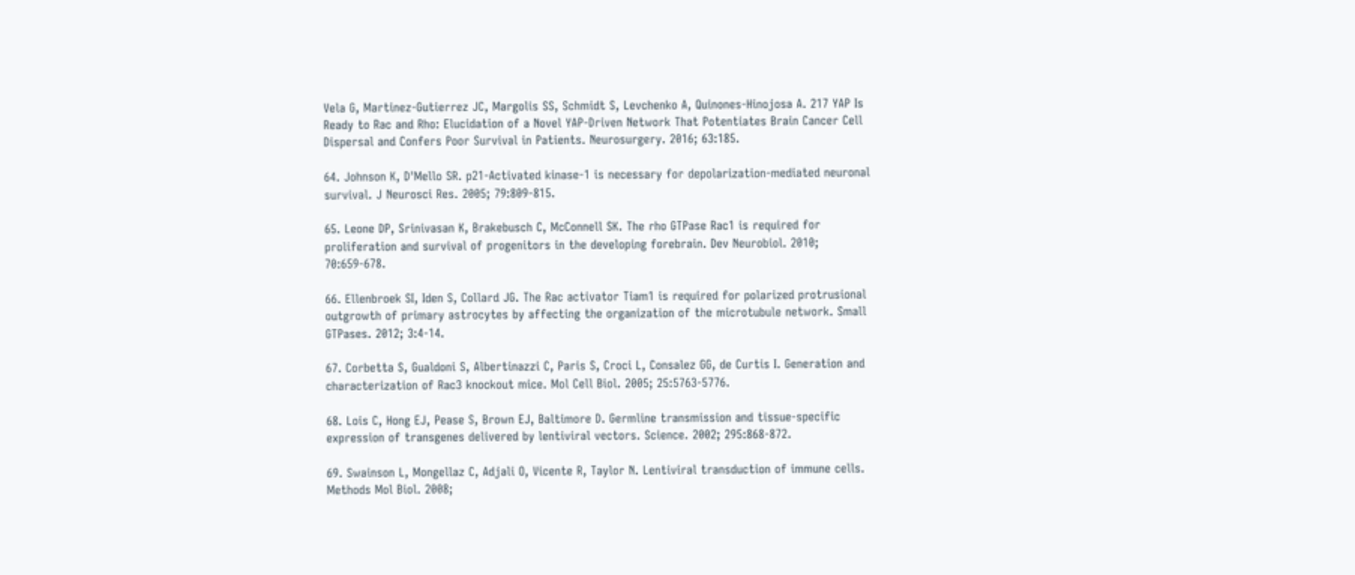Vela G, Martinez-Gutierrez JC, Margolis SS, Schmidt S, Levchenko A, Quinones-Hinojosa A. 217 YAP Is Ready to Rac and Rho: Elucidation of a Novel YAP-Driven Network That Potentiates Brain Cancer Cell Dispersal and Confers Poor Survival in Patients. Neurosurgery. 2016; 63:185.

64. Johnson K, D'Mello SR. p21-Activated kinase-1 is necessary for depolarization-mediated neuronal survival. J Neurosci Res. 2005; 79:809-815.

65. Leone DP, Srinivasan K, Brakebusch C, McConnell SK. The rho GTPase Rac1 is required for proliferation and survival of progenitors in the developing forebrain. Dev Neurobiol. 2010; 70:659-678.

66. Ellenbroek SI, Iden S, Collard JG. The Rac activator Tiam1 is required for polarized protrusional outgrowth of primary astrocytes by affecting the organization of the microtubule network. Small GTPases. 2012; 3:4-14.

67. Corbetta S, Gualdoni S, Albertinazzi C, Paris S, Croci L, Consalez GG, de Curtis I. Generation and characterization of Rac3 knockout mice. Mol Cell Biol. 2005; 25:5763-5776.

68. Lois C, Hong EJ, Pease S, Brown EJ, Baltimore D. Germline transmission and tissue-specific expression of transgenes delivered by lentiviral vectors. Science. 2002; 295:868-872.

69. Swainson L, Mongellaz C, Adjali O, Vicente R, Taylor N. Lentiviral transduction of immune cells. Methods Mol Biol. 2008;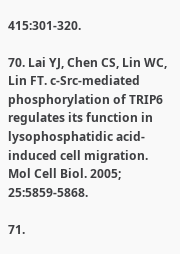415:301-320.

70. Lai YJ, Chen CS, Lin WC, Lin FT. c-Src-mediated phosphorylation of TRIP6 regulates its function in lysophosphatidic acid-induced cell migration. Mol Cell Biol. 2005; 25:5859-5868.

71.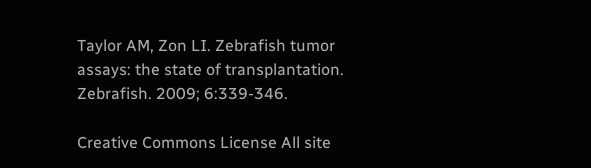Taylor AM, Zon LI. Zebrafish tumor assays: the state of transplantation. Zebrafish. 2009; 6:339-346.

Creative Commons License All site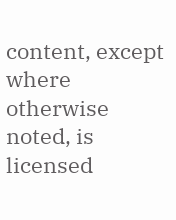content, except where otherwise noted, is licensed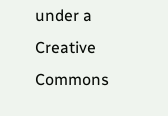under a Creative Commons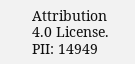Attribution 4.0 License.
PII: 14949